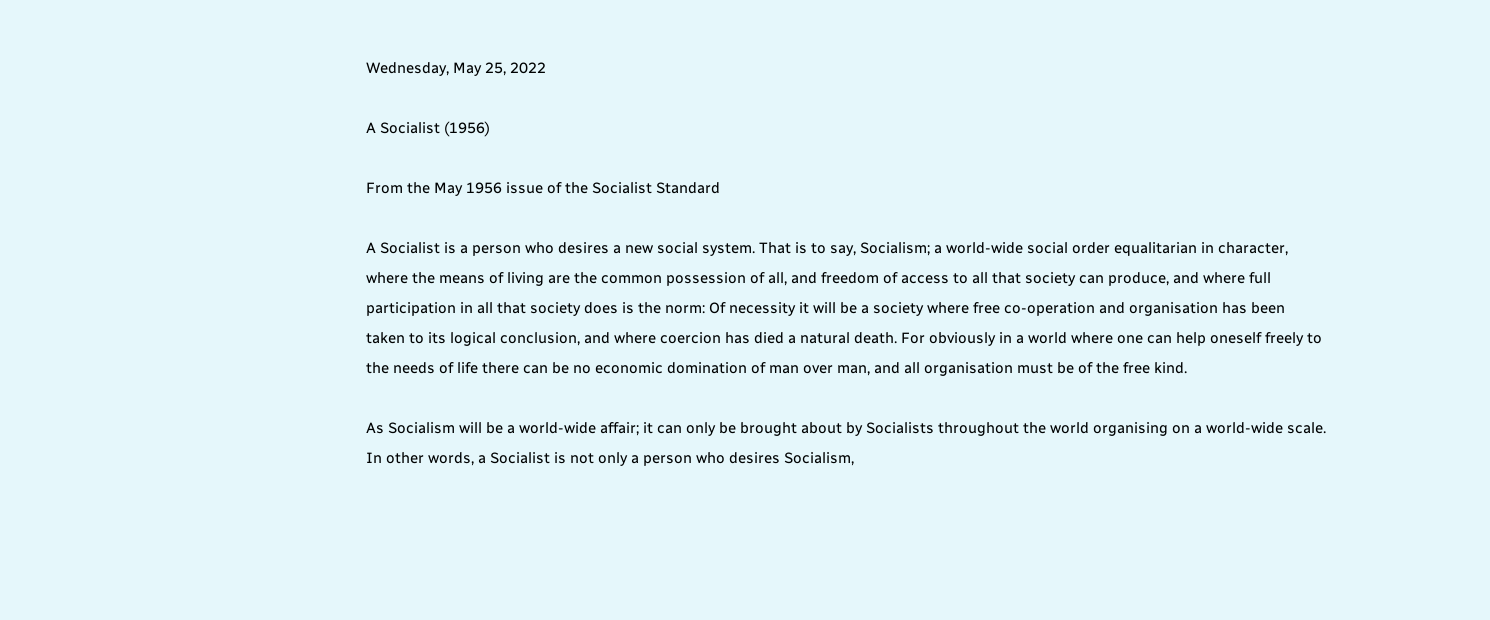Wednesday, May 25, 2022

A Socialist (1956)

From the May 1956 issue of the Socialist Standard

A Socialist is a person who desires a new social system. That is to say, Socialism; a world-wide social order equalitarian in character, where the means of living are the common possession of all, and freedom of access to all that society can produce, and where full participation in all that society does is the norm: Of necessity it will be a society where free co-operation and organisation has been taken to its logical conclusion, and where coercion has died a natural death. For obviously in a world where one can help oneself freely to the needs of life there can be no economic domination of man over man, and all organisation must be of the free kind.

As Socialism will be a world-wide affair; it can only be brought about by Socialists throughout the world organising on a world-wide scale. In other words, a Socialist is not only a person who desires Socialism,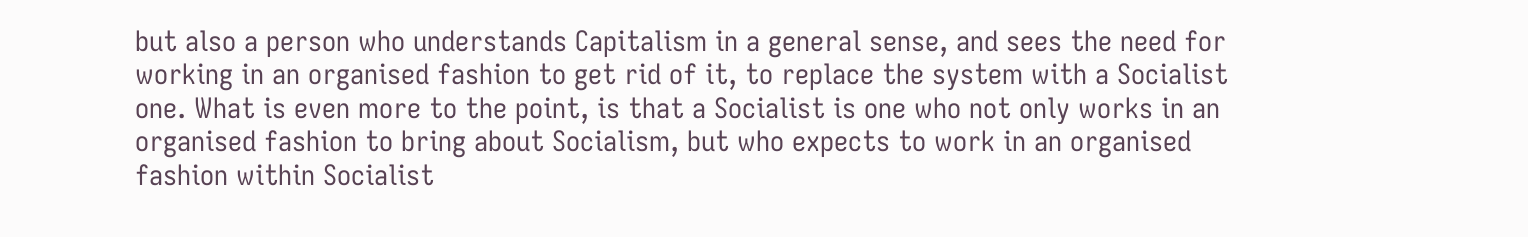but also a person who understands Capitalism in a general sense, and sees the need for working in an organised fashion to get rid of it, to replace the system with a Socialist one. What is even more to the point, is that a Socialist is one who not only works in an organised fashion to bring about Socialism, but who expects to work in an organised fashion within Socialist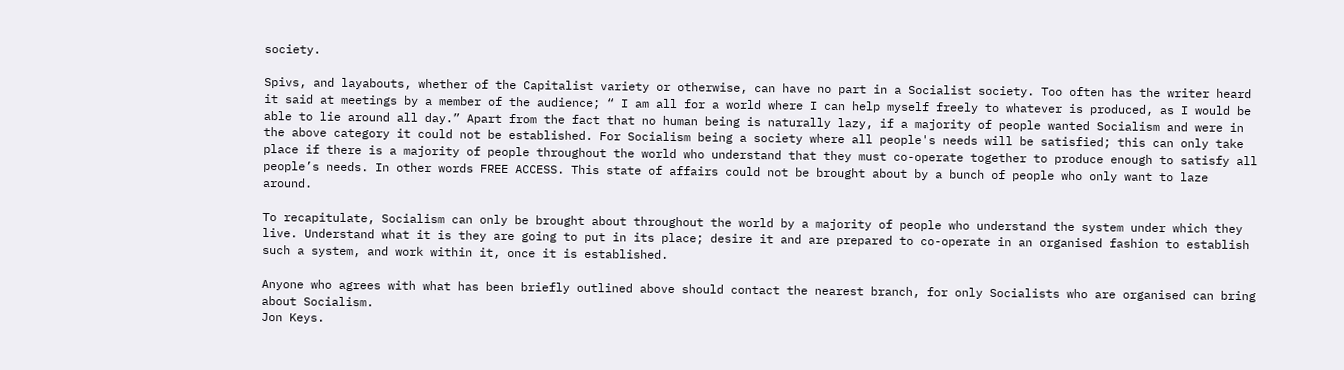society.

Spivs, and layabouts, whether of the Capitalist variety or otherwise, can have no part in a Socialist society. Too often has the writer heard it said at meetings by a member of the audience; “ I am all for a world where I can help myself freely to whatever is produced, as I would be able to lie around all day.” Apart from the fact that no human being is naturally lazy, if a majority of people wanted Socialism and were in the above category it could not be established. For Socialism being a society where all people's needs will be satisfied; this can only take place if there is a majority of people throughout the world who understand that they must co-operate together to produce enough to satisfy all people’s needs. In other words FREE ACCESS. This state of affairs could not be brought about by a bunch of people who only want to laze around.

To recapitulate, Socialism can only be brought about throughout the world by a majority of people who understand the system under which they live. Understand what it is they are going to put in its place; desire it and are prepared to co-operate in an organised fashion to establish such a system, and work within it, once it is established.

Anyone who agrees with what has been briefly outlined above should contact the nearest branch, for only Socialists who are organised can bring about Socialism.
Jon Keys.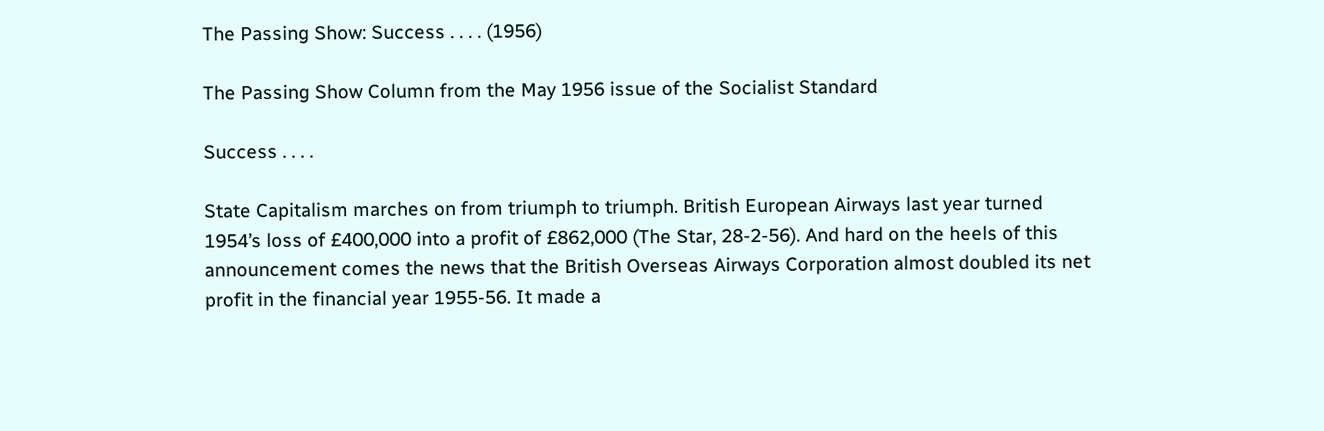The Passing Show: Success . . . . (1956)

The Passing Show Column from the May 1956 issue of the Socialist Standard

Success . . . .

State Capitalism marches on from triumph to triumph. British European Airways last year turned 1954’s loss of £400,000 into a profit of £862,000 (The Star, 28-2-56). And hard on the heels of this announcement comes the news that the British Overseas Airways Corporation almost doubled its net profit in the financial year 1955-56. It made a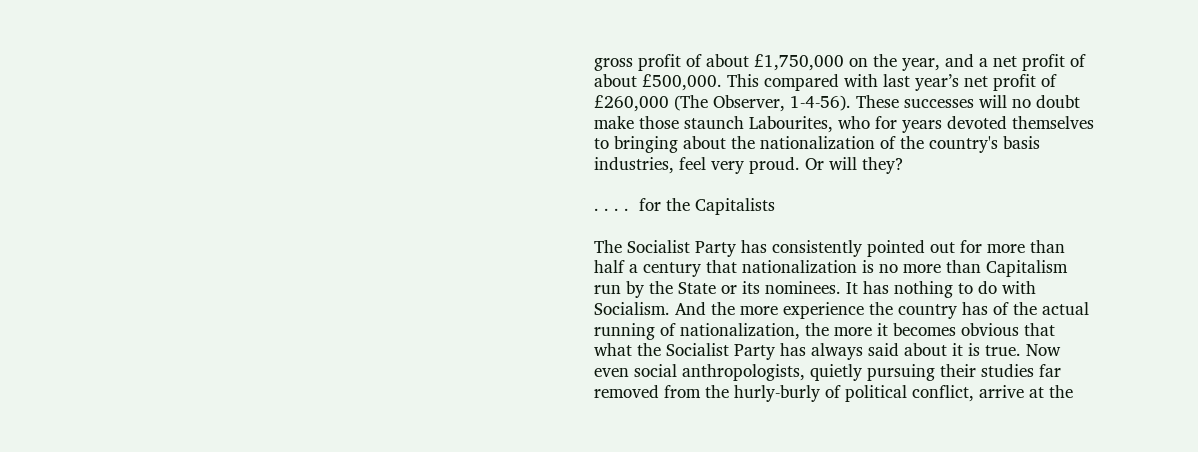gross profit of about £1,750,000 on the year, and a net profit of about £500,000. This compared with last year’s net profit of £260,000 (The Observer, 1-4-56). These successes will no doubt make those staunch Labourites, who for years devoted themselves to bringing about the nationalization of the country's basis industries, feel very proud. Or will they?

. . . .  for the Capitalists

The Socialist Party has consistently pointed out for more than half a century that nationalization is no more than Capitalism run by the State or its nominees. It has nothing to do with Socialism. And the more experience the country has of the actual running of nationalization, the more it becomes obvious that what the Socialist Party has always said about it is true. Now even social anthropologists, quietly pursuing their studies far removed from the hurly-burly of political conflict, arrive at the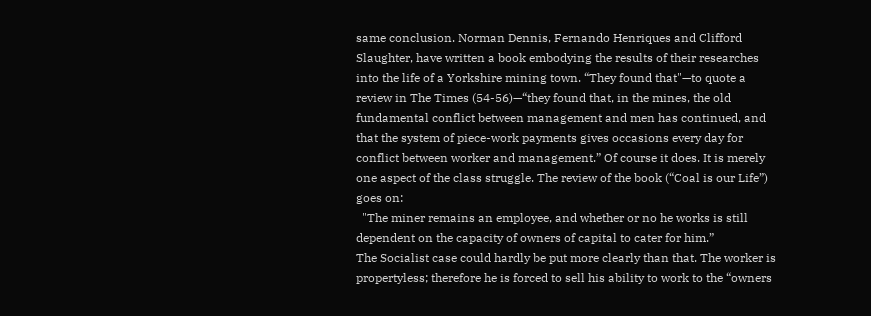same conclusion. Norman Dennis, Fernando Henriques and Clifford Slaughter, have written a book embodying the results of their researches into the life of a Yorkshire mining town. “They found that"—to quote a review in The Times (54-56)—“they found that, in the mines, the old fundamental conflict between management and men has continued, and that the system of piece-work payments gives occasions every day for conflict between worker and management.” Of course it does. It is merely one aspect of the class struggle. The review of the book (“Coal is our Life”) goes on:
  "The miner remains an employee, and whether or no he works is still dependent on the capacity of owners of capital to cater for him.”
The Socialist case could hardly be put more clearly than that. The worker is propertyless; therefore he is forced to sell his ability to work to the “owners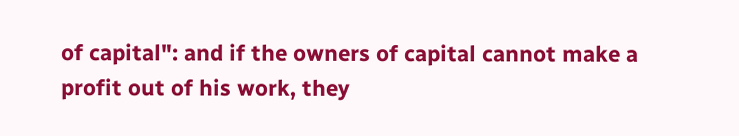of capital": and if the owners of capital cannot make a profit out of his work, they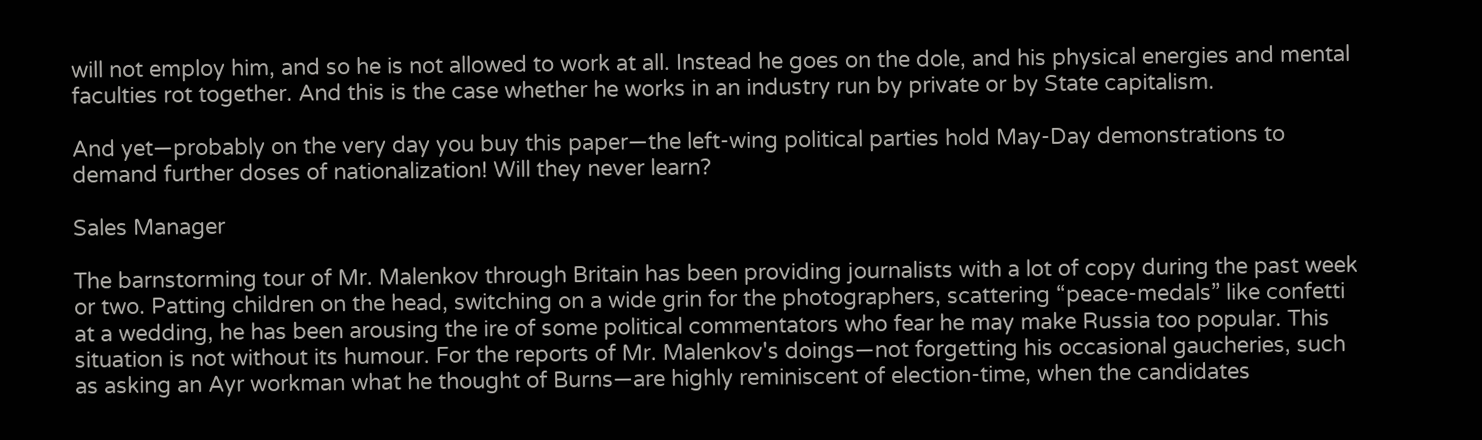will not employ him, and so he is not allowed to work at all. Instead he goes on the dole, and his physical energies and mental faculties rot together. And this is the case whether he works in an industry run by private or by State capitalism.

And yet—probably on the very day you buy this paper—the left-wing political parties hold May-Day demonstrations to demand further doses of nationalization! Will they never learn?

Sales Manager

The barnstorming tour of Mr. Malenkov through Britain has been providing journalists with a lot of copy during the past week or two. Patting children on the head, switching on a wide grin for the photographers, scattering “peace-medals” like confetti at a wedding, he has been arousing the ire of some political commentators who fear he may make Russia too popular. This situation is not without its humour. For the reports of Mr. Malenkov's doings—not forgetting his occasional gaucheries, such as asking an Ayr workman what he thought of Burns—are highly reminiscent of election-time, when the candidates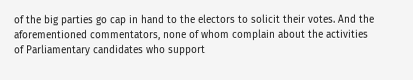of the big parties go cap in hand to the electors to solicit their votes. And the aforementioned commentators, none of whom complain about the activities of Parliamentary candidates who support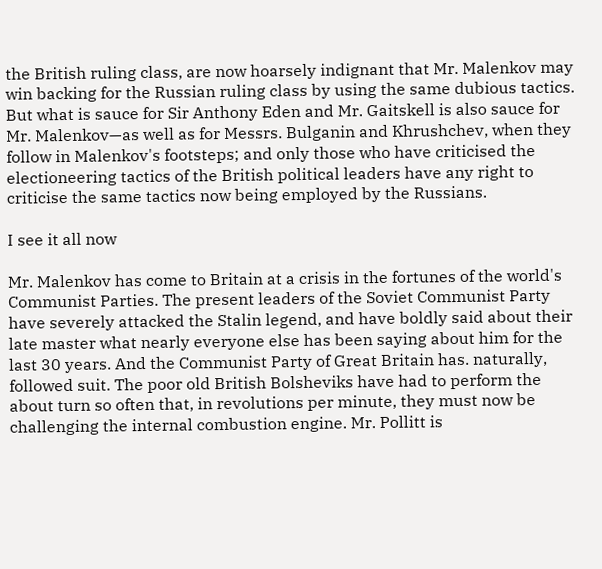the British ruling class, are now hoarsely indignant that Mr. Malenkov may win backing for the Russian ruling class by using the same dubious tactics. But what is sauce for Sir Anthony Eden and Mr. Gaitskell is also sauce for Mr. Malenkov—as well as for Messrs. Bulganin and Khrushchev, when they follow in Malenkov's footsteps; and only those who have criticised the electioneering tactics of the British political leaders have any right to criticise the same tactics now being employed by the Russians.

I see it all now

Mr. Malenkov has come to Britain at a crisis in the fortunes of the world's Communist Parties. The present leaders of the Soviet Communist Party have severely attacked the Stalin legend, and have boldly said about their late master what nearly everyone else has been saying about him for the last 30 years. And the Communist Party of Great Britain has. naturally, followed suit. The poor old British Bolsheviks have had to perform the about turn so often that, in revolutions per minute, they must now be challenging the internal combustion engine. Mr. Pollitt is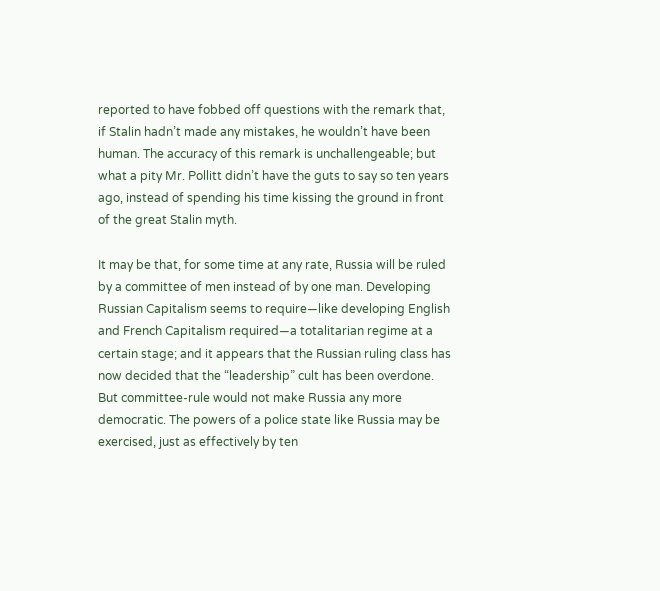reported to have fobbed off questions with the remark that, if Stalin hadn’t made any mistakes, he wouldn’t have been human. The accuracy of this remark is unchallengeable; but what a pity Mr. Pollitt didn’t have the guts to say so ten years ago, instead of spending his time kissing the ground in front of the great Stalin myth.

It may be that, for some time at any rate, Russia will be ruled by a committee of men instead of by one man. Developing Russian Capitalism seems to require—like developing English and French Capitalism required—a totalitarian regime at a certain stage; and it appears that the Russian ruling class has now decided that the “leadership” cult has been overdone. But committee-rule would not make Russia any more democratic. The powers of a police state like Russia may be exercised, just as effectively by ten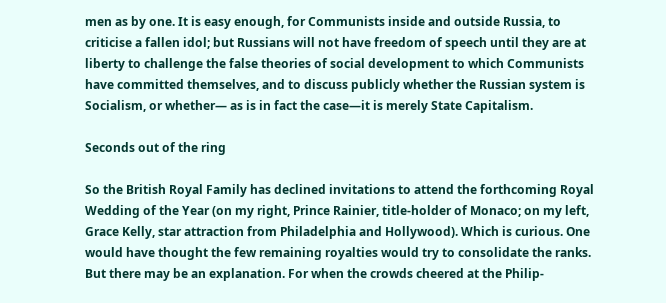men as by one. It is easy enough, for Communists inside and outside Russia, to criticise a fallen idol; but Russians will not have freedom of speech until they are at liberty to challenge the false theories of social development to which Communists have committed themselves, and to discuss publicly whether the Russian system is Socialism, or whether— as is in fact the case—it is merely State Capitalism.

Seconds out of the ring

So the British Royal Family has declined invitations to attend the forthcoming Royal Wedding of the Year (on my right, Prince Rainier, title-holder of Monaco; on my left, Grace Kelly, star attraction from Philadelphia and Hollywood). Which is curious. One would have thought the few remaining royalties would try to consolidate the ranks. But there may be an explanation. For when the crowds cheered at the Philip-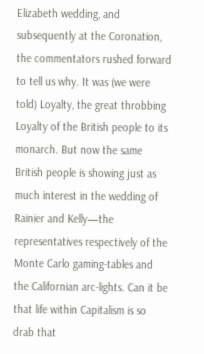Elizabeth wedding, and subsequently at the Coronation, the commentators rushed forward to tell us why. It was (we were told) Loyalty, the great throbbing Loyalty of the British people to its monarch. But now the same British people is showing just as much interest in the wedding of Rainier and Kelly—the representatives respectively of the Monte Carlo gaming-tables and the Californian arc-lights. Can it be that life within Capitalism is so drab that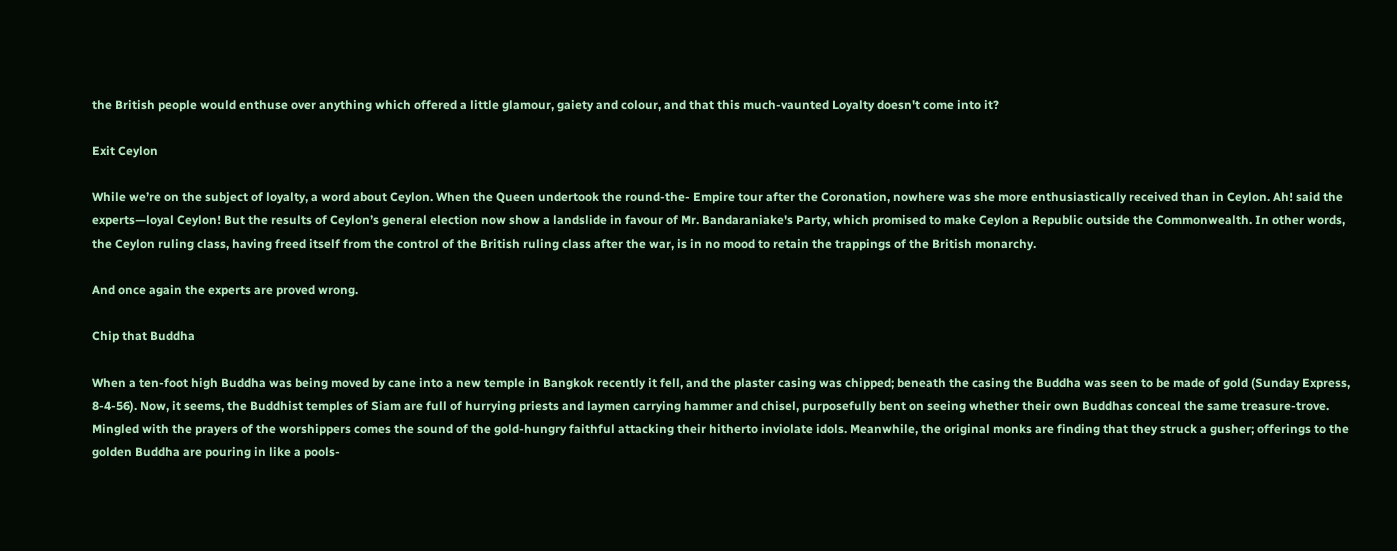the British people would enthuse over anything which offered a little glamour, gaiety and colour, and that this much-vaunted Loyalty doesn't come into it?

Exit Ceylon

While we’re on the subject of loyalty, a word about Ceylon. When the Queen undertook the round-the- Empire tour after the Coronation, nowhere was she more enthusiastically received than in Ceylon. Ah! said the experts—loyal Ceylon! But the results of Ceylon’s general election now show a landslide in favour of Mr. Bandaraniake's Party, which promised to make Ceylon a Republic outside the Commonwealth. In other words, the Ceylon ruling class, having freed itself from the control of the British ruling class after the war, is in no mood to retain the trappings of the British monarchy.

And once again the experts are proved wrong.

Chip that Buddha

When a ten-foot high Buddha was being moved by cane into a new temple in Bangkok recently it fell, and the plaster casing was chipped; beneath the casing the Buddha was seen to be made of gold (Sunday Express, 8-4-56). Now, it seems, the Buddhist temples of Siam are full of hurrying priests and laymen carrying hammer and chisel, purposefully bent on seeing whether their own Buddhas conceal the same treasure-trove. Mingled with the prayers of the worshippers comes the sound of the gold-hungry faithful attacking their hitherto inviolate idols. Meanwhile, the original monks are finding that they struck a gusher; offerings to the golden Buddha are pouring in like a pools-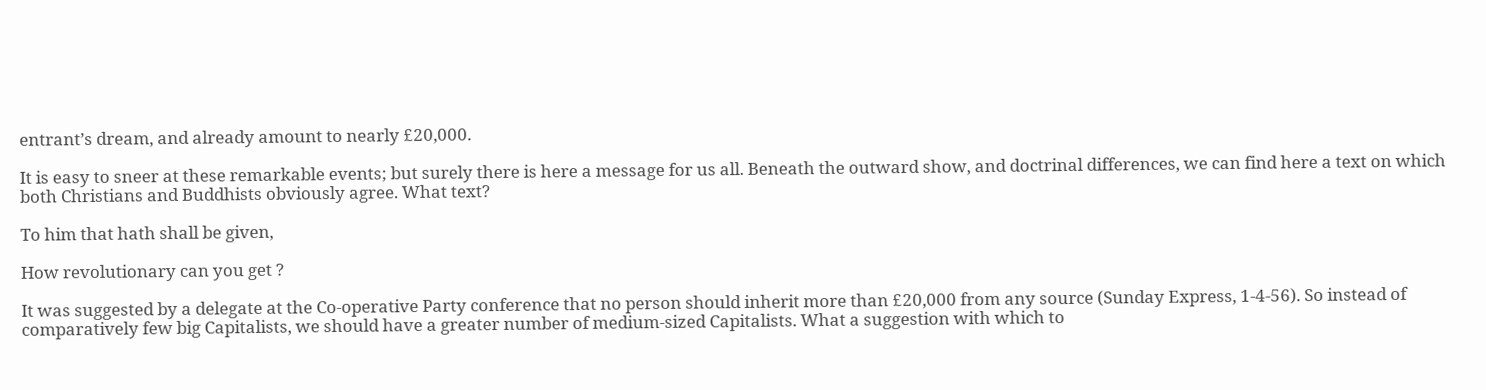entrant’s dream, and already amount to nearly £20,000.

It is easy to sneer at these remarkable events; but surely there is here a message for us all. Beneath the outward show, and doctrinal differences, we can find here a text on which both Christians and Buddhists obviously agree. What text?

To him that hath shall be given,

How revolutionary can you get ?

It was suggested by a delegate at the Co-operative Party conference that no person should inherit more than £20,000 from any source (Sunday Express, 1-4-56). So instead of comparatively few big Capitalists, we should have a greater number of medium-sized Capitalists. What a suggestion with which to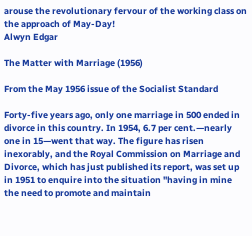arouse the revolutionary fervour of the working class on the approach of May-Day!
Alwyn Edgar

The Matter with Marriage (1956)

From the May 1956 issue of the Socialist Standard

Forty-five years ago, only one marriage in 500 ended in divorce in this country. In 1954, 6.7 per cent.—nearly one in 15—went that way. The figure has risen inexorably, and the Royal Commission on Marriage and Divorce, which has just published its report, was set up in 1951 to enquire into the situation "having in mine the need to promote and maintain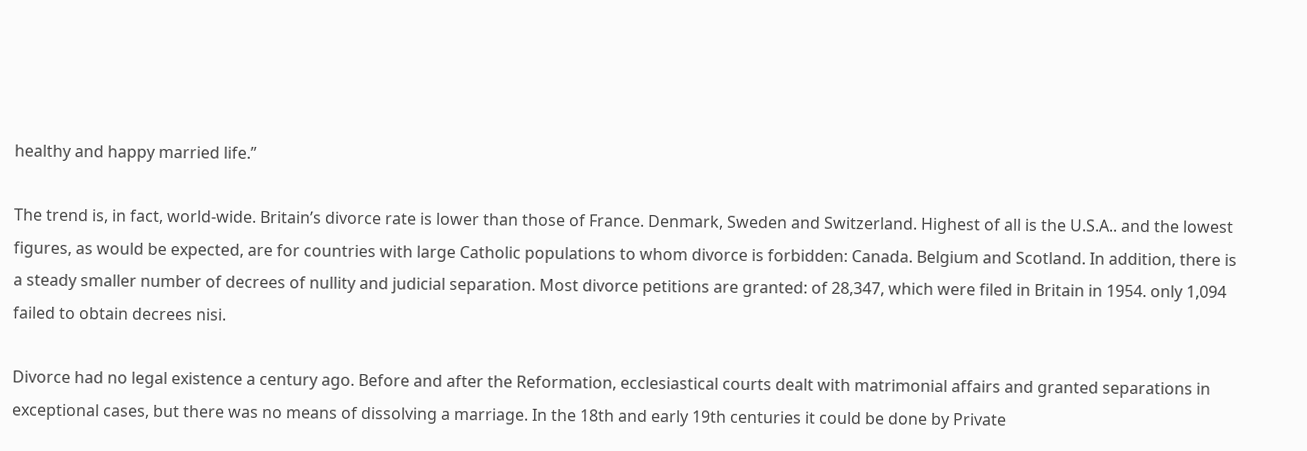healthy and happy married life.”

The trend is, in fact, world-wide. Britain’s divorce rate is lower than those of France. Denmark, Sweden and Switzerland. Highest of all is the U.S.A.. and the lowest figures, as would be expected, are for countries with large Catholic populations to whom divorce is forbidden: Canada. Belgium and Scotland. In addition, there is a steady smaller number of decrees of nullity and judicial separation. Most divorce petitions are granted: of 28,347, which were filed in Britain in 1954. only 1,094 failed to obtain decrees nisi.

Divorce had no legal existence a century ago. Before and after the Reformation, ecclesiastical courts dealt with matrimonial affairs and granted separations in exceptional cases, but there was no means of dissolving a marriage. In the 18th and early 19th centuries it could be done by Private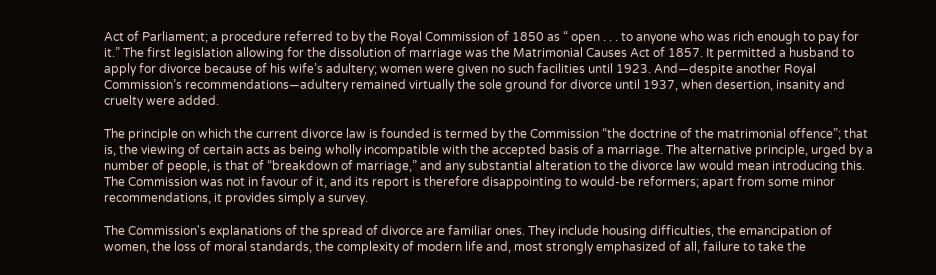Act of Parliament; a procedure referred to by the Royal Commission of 1850 as “ open . . . to anyone who was rich enough to pay for it.” The first legislation allowing for the dissolution of marriage was the Matrimonial Causes Act of 1857. It permitted a husband to apply for divorce because of his wife’s adultery; women were given no such facilities until 1923. And—despite another Royal Commission’s recommendations—adultery remained virtually the sole ground for divorce until 1937, when desertion, insanity and cruelty were added.

The principle on which the current divorce law is founded is termed by the Commission “the doctrine of the matrimonial offence”; that is, the viewing of certain acts as being wholly incompatible with the accepted basis of a marriage. The alternative principle, urged by a number of people, is that of “breakdown of marriage,” and any substantial alteration to the divorce law would mean introducing this. The Commission was not in favour of it, and its report is therefore disappointing to would-be reformers; apart from some minor recommendations, it provides simply a survey.

The Commission's explanations of the spread of divorce are familiar ones. They include housing difficulties, the emancipation of women, the loss of moral standards, the complexity of modern life and, most strongly emphasized of all, failure to take the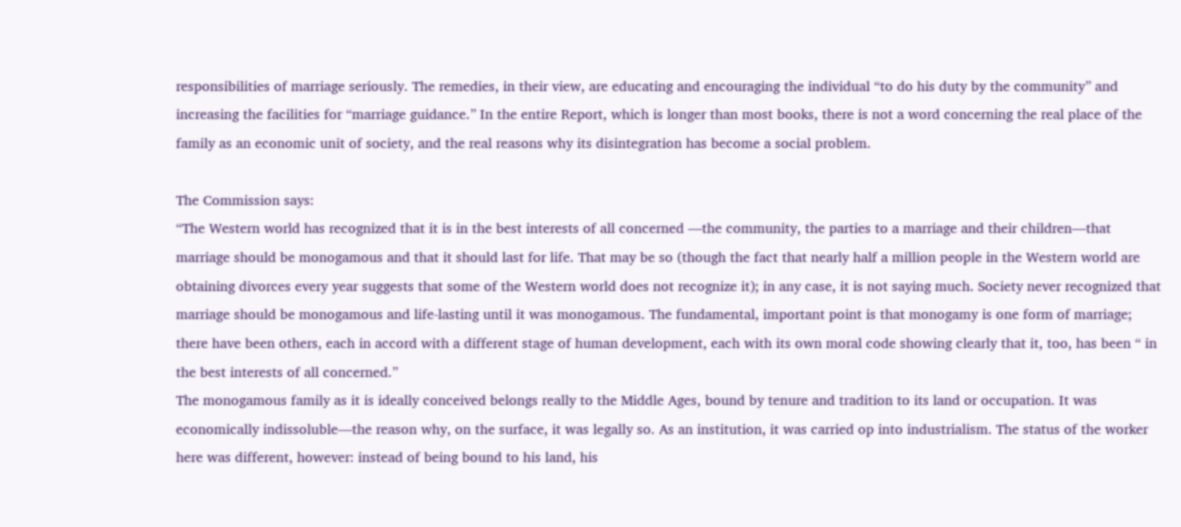responsibilities of marriage seriously. The remedies, in their view, are educating and encouraging the individual “to do his duty by the community” and increasing the facilities for “marriage guidance.” In the entire Report, which is longer than most books, there is not a word concerning the real place of the family as an economic unit of society, and the real reasons why its disintegration has become a social problem.

The Commission says:
“The Western world has recognized that it is in the best interests of all concerned —the community, the parties to a marriage and their children—that marriage should be monogamous and that it should last for life. That may be so (though the fact that nearly half a million people in the Western world are obtaining divorces every year suggests that some of the Western world does not recognize it); in any case, it is not saying much. Society never recognized that marriage should be monogamous and life-lasting until it was monogamous. The fundamental, important point is that monogamy is one form of marriage; there have been others, each in accord with a different stage of human development, each with its own moral code showing clearly that it, too, has been “ in the best interests of all concerned.”
The monogamous family as it is ideally conceived belongs really to the Middle Ages, bound by tenure and tradition to its land or occupation. It was economically indissoluble—the reason why, on the surface, it was legally so. As an institution, it was carried op into industrialism. The status of the worker here was different, however: instead of being bound to his land, his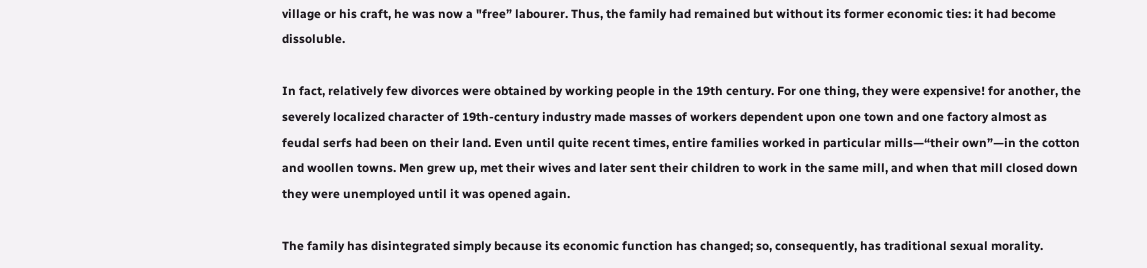village or his craft, he was now a "free” labourer. Thus, the family had remained but without its former economic ties: it had become dissoluble.

In fact, relatively few divorces were obtained by working people in the 19th century. For one thing, they were expensive! for another, the severely localized character of 19th-century industry made masses of workers dependent upon one town and one factory almost as feudal serfs had been on their land. Even until quite recent times, entire families worked in particular mills—“their own”—in the cotton and woollen towns. Men grew up, met their wives and later sent their children to work in the same mill, and when that mill closed down they were unemployed until it was opened again.

The family has disintegrated simply because its economic function has changed; so, consequently, has traditional sexual morality.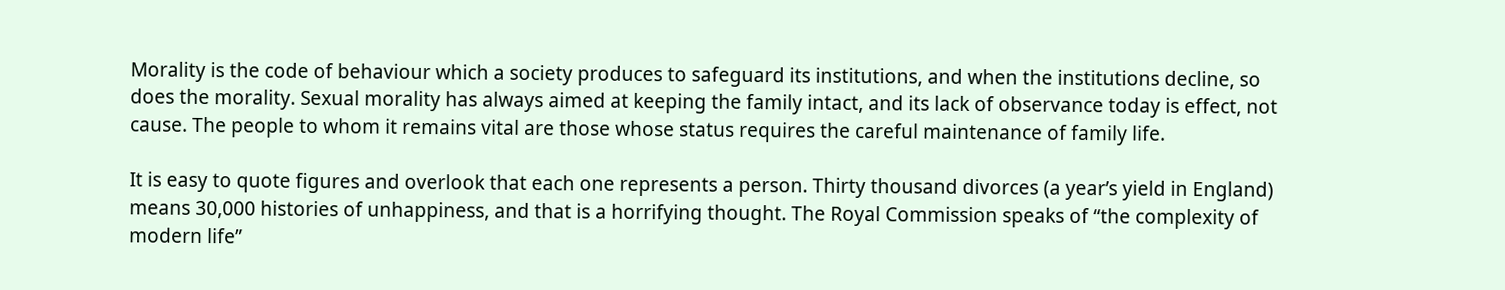Morality is the code of behaviour which a society produces to safeguard its institutions, and when the institutions decline, so does the morality. Sexual morality has always aimed at keeping the family intact, and its lack of observance today is effect, not cause. The people to whom it remains vital are those whose status requires the careful maintenance of family life.

It is easy to quote figures and overlook that each one represents a person. Thirty thousand divorces (a year’s yield in England) means 30,000 histories of unhappiness, and that is a horrifying thought. The Royal Commission speaks of “the complexity of modern life”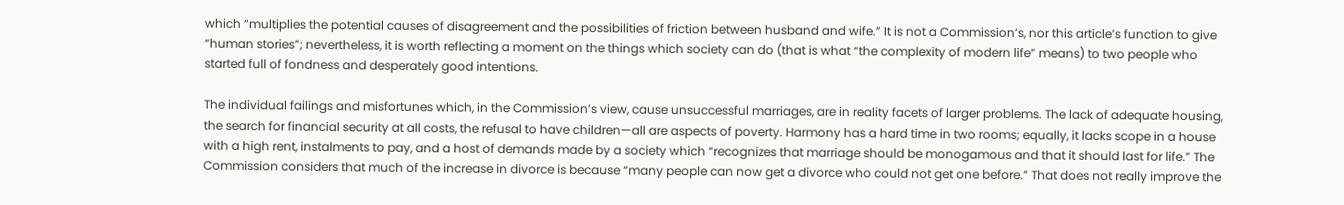which “multiplies the potential causes of disagreement and the possibilities of friction between husband and wife.” It is not a Commission’s, nor this article’s function to give “human stories”; nevertheless, it is worth reflecting a moment on the things which society can do (that is what “the complexity of modern life” means) to two people who started full of fondness and desperately good intentions.

The individual failings and misfortunes which, in the Commission’s view, cause unsuccessful marriages, are in reality facets of larger problems. The lack of adequate housing, the search for financial security at all costs, the refusal to have children—all are aspects of poverty. Harmony has a hard time in two rooms; equally, it lacks scope in a house with a high rent, instalments to pay, and a host of demands made by a society which “recognizes that marriage should be monogamous and that it should last for life.” The Commission considers that much of the increase in divorce is because “many people can now get a divorce who could not get one before.” That does not really improve the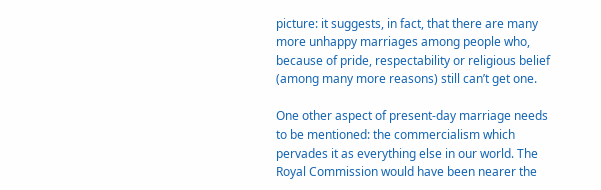picture: it suggests, in fact, that there are many more unhappy marriages among people who, because of pride, respectability or religious belief (among many more reasons) still can’t get one.

One other aspect of present-day marriage needs to be mentioned: the commercialism which pervades it as everything else in our world. The Royal Commission would have been nearer the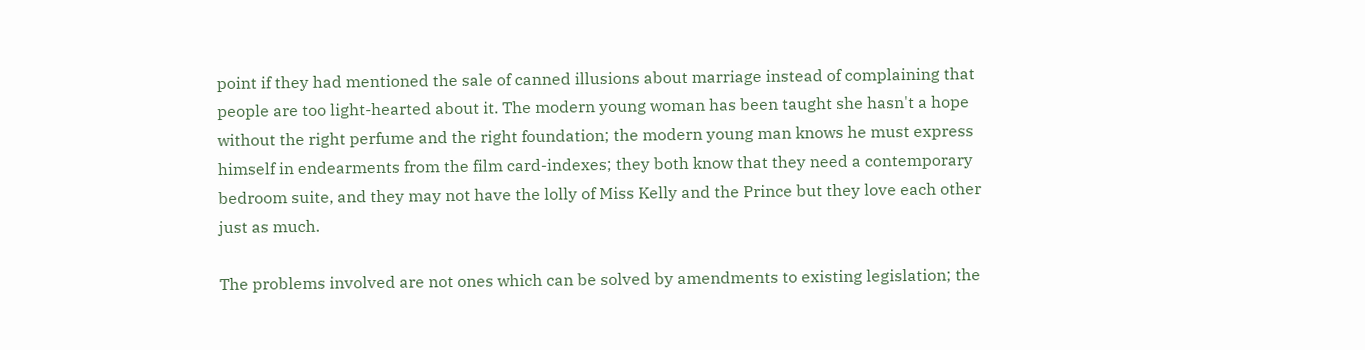point if they had mentioned the sale of canned illusions about marriage instead of complaining that people are too light-hearted about it. The modern young woman has been taught she hasn't a hope without the right perfume and the right foundation; the modern young man knows he must express himself in endearments from the film card-indexes; they both know that they need a contemporary bedroom suite, and they may not have the lolly of Miss Kelly and the Prince but they love each other just as much.

The problems involved are not ones which can be solved by amendments to existing legislation; the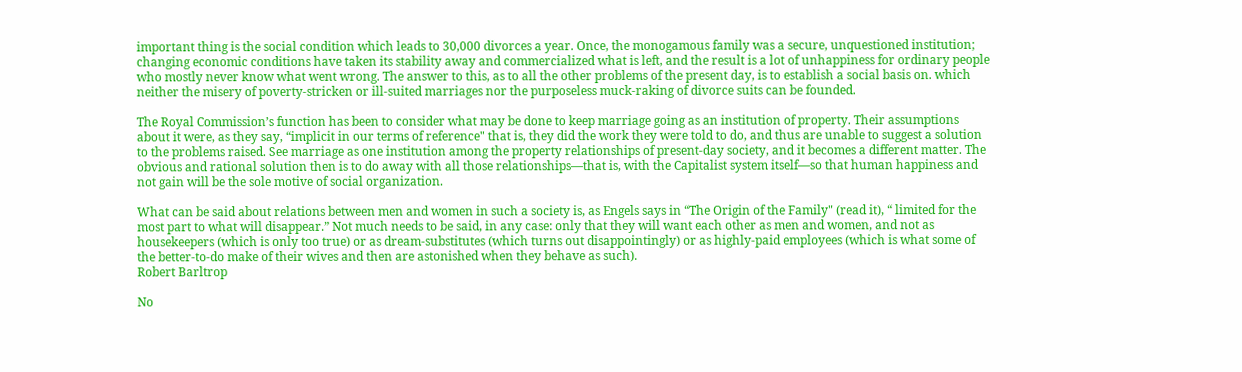important thing is the social condition which leads to 30,000 divorces a year. Once, the monogamous family was a secure, unquestioned institution; changing economic conditions have taken its stability away and commercialized what is left, and the result is a lot of unhappiness for ordinary people who mostly never know what went wrong. The answer to this, as to all the other problems of the present day, is to establish a social basis on. which neither the misery of poverty-stricken or ill-suited marriages nor the purposeless muck-raking of divorce suits can be founded.

The Royal Commission’s function has been to consider what may be done to keep marriage going as an institution of property. Their assumptions about it were, as they say, “implicit in our terms of reference" that is, they did the work they were told to do, and thus are unable to suggest a solution to the problems raised. See marriage as one institution among the property relationships of present-day society, and it becomes a different matter. The obvious and rational solution then is to do away with all those relationships—that is, with the Capitalist system itself—so that human happiness and not gain will be the sole motive of social organization.

What can be said about relations between men and women in such a society is, as Engels says in “The Origin of the Family" (read it), “ limited for the most part to what will disappear.” Not much needs to be said, in any case: only that they will want each other as men and women, and not as housekeepers (which is only too true) or as dream-substitutes (which turns out disappointingly) or as highly-paid employees (which is what some of the better-to-do make of their wives and then are astonished when they behave as such).
Robert Barltrop

No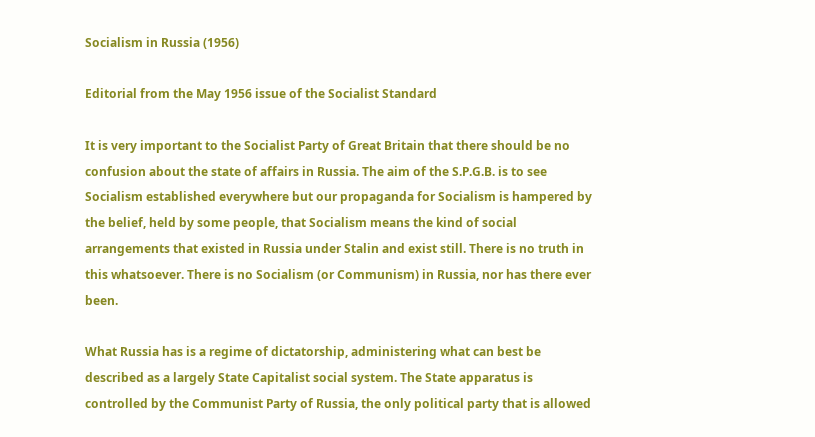Socialism in Russia (1956)

Editorial from the May 1956 issue of the Socialist Standard

It is very important to the Socialist Party of Great Britain that there should be no confusion about the state of affairs in Russia. The aim of the S.P.G.B. is to see Socialism established everywhere but our propaganda for Socialism is hampered by the belief, held by some people, that Socialism means the kind of social arrangements that existed in Russia under Stalin and exist still. There is no truth in this whatsoever. There is no Socialism (or Communism) in Russia, nor has there ever been.

What Russia has is a regime of dictatorship, administering what can best be described as a largely State Capitalist social system. The State apparatus is controlled by the Communist Party of Russia, the only political party that is allowed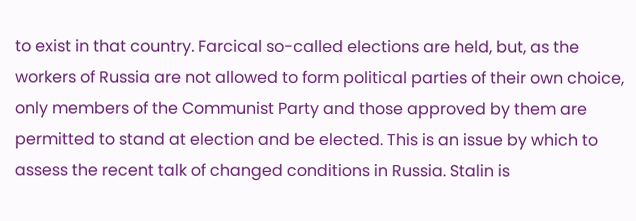to exist in that country. Farcical so-called elections are held, but, as the workers of Russia are not allowed to form political parties of their own choice, only members of the Communist Party and those approved by them are permitted to stand at election and be elected. This is an issue by which to assess the recent talk of changed conditions in Russia. Stalin is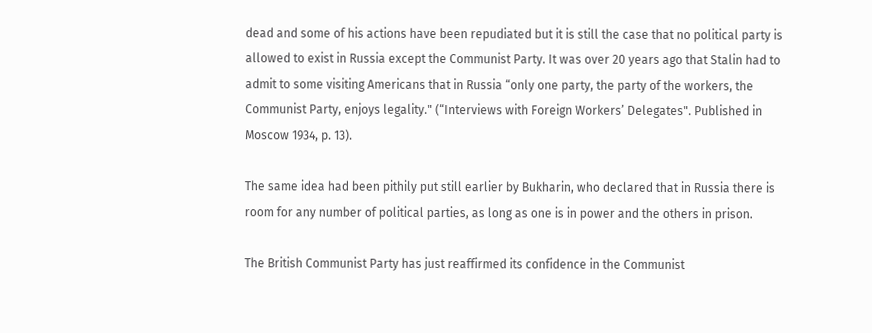dead and some of his actions have been repudiated but it is still the case that no political party is allowed to exist in Russia except the Communist Party. It was over 20 years ago that Stalin had to admit to some visiting Americans that in Russia “only one party, the party of the workers, the Communist Party, enjoys legality." (“Interviews with Foreign Workers’ Delegates". Published in Moscow 1934, p. 13).

The same idea had been pithily put still earlier by Bukharin, who declared that in Russia there is room for any number of political parties, as long as one is in power and the others in prison.

The British Communist Party has just reaffirmed its confidence in the Communist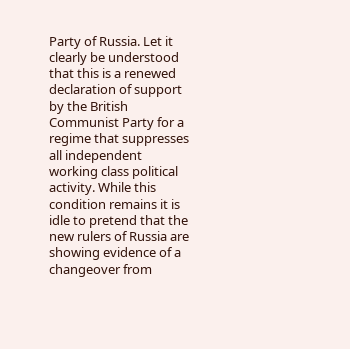Party of Russia. Let it clearly be understood that this is a renewed declaration of support by the British Communist Party for a regime that suppresses all independent working class political activity. While this condition remains it is idle to pretend that the new rulers of Russia are showing evidence of a changeover from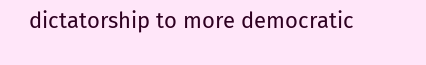dictatorship to more democratic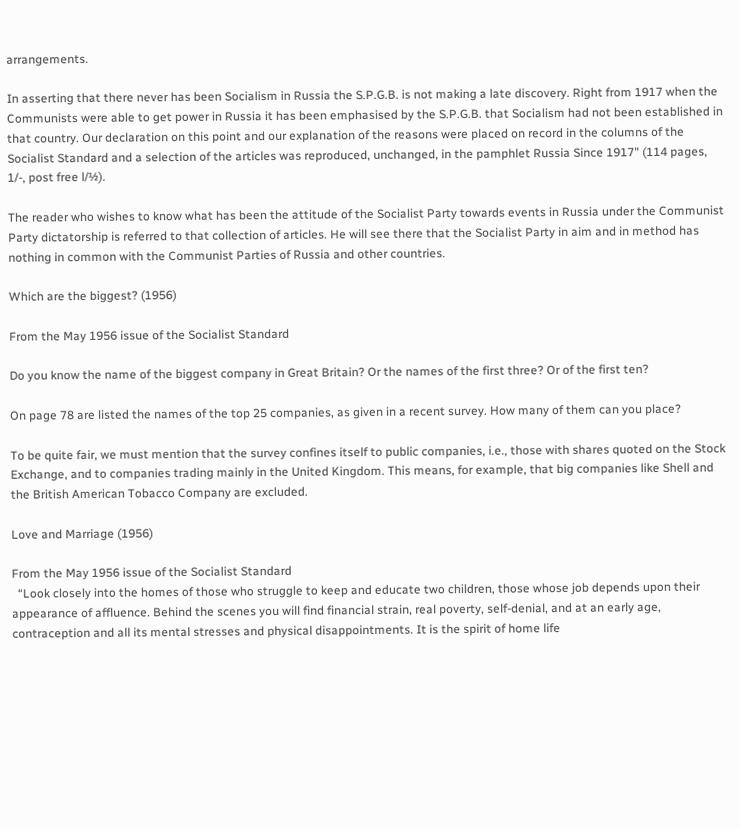arrangements.

In asserting that there never has been Socialism in Russia the S.P.G.B. is not making a late discovery. Right from 1917 when the Communists were able to get power in Russia it has been emphasised by the S.P.G.B. that Socialism had not been established in that country. Our declaration on this point and our explanation of the reasons were placed on record in the columns of the Socialist Standard and a selection of the articles was reproduced, unchanged, in the pamphlet Russia Since 1917" (114 pages, 1/-, post free l/½).

The reader who wishes to know what has been the attitude of the Socialist Party towards events in Russia under the Communist Party dictatorship is referred to that collection of articles. He will see there that the Socialist Party in aim and in method has nothing in common with the Communist Parties of Russia and other countries.

Which are the biggest? (1956)

From the May 1956 issue of the Socialist Standard

Do you know the name of the biggest company in Great Britain? Or the names of the first three? Or of the first ten?

On page 78 are listed the names of the top 25 companies, as given in a recent survey. How many of them can you place?

To be quite fair, we must mention that the survey confines itself to public companies, i.e., those with shares quoted on the Stock Exchange, and to companies trading mainly in the United Kingdom. This means, for example, that big companies like Shell and the British American Tobacco Company are excluded.

Love and Marriage (1956)

From the May 1956 issue of the Socialist Standard
  “Look closely into the homes of those who struggle to keep and educate two children, those whose job depends upon their appearance of affluence. Behind the scenes you will find financial strain, real poverty, self-denial, and at an early age, contraception and all its mental stresses and physical disappointments. It is the spirit of home life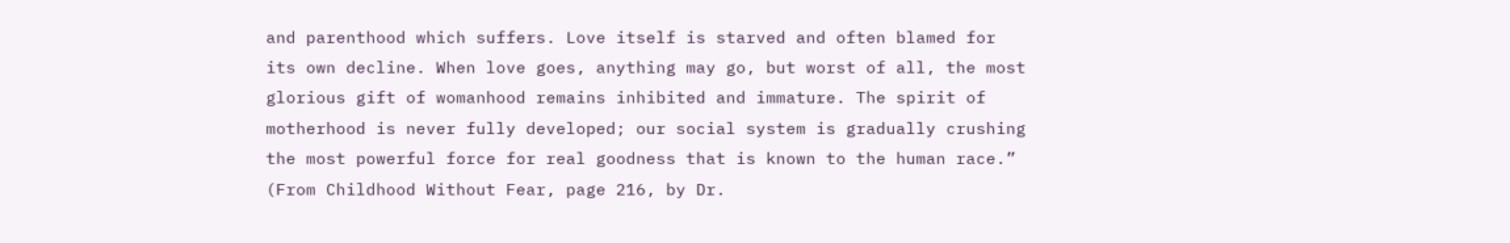and parenthood which suffers. Love itself is starved and often blamed for its own decline. When love goes, anything may go, but worst of all, the most glorious gift of womanhood remains inhibited and immature. The spirit of motherhood is never fully developed; our social system is gradually crushing the most powerful force for real goodness that is known to the human race.”
(From Childhood Without Fear, page 216, by Dr.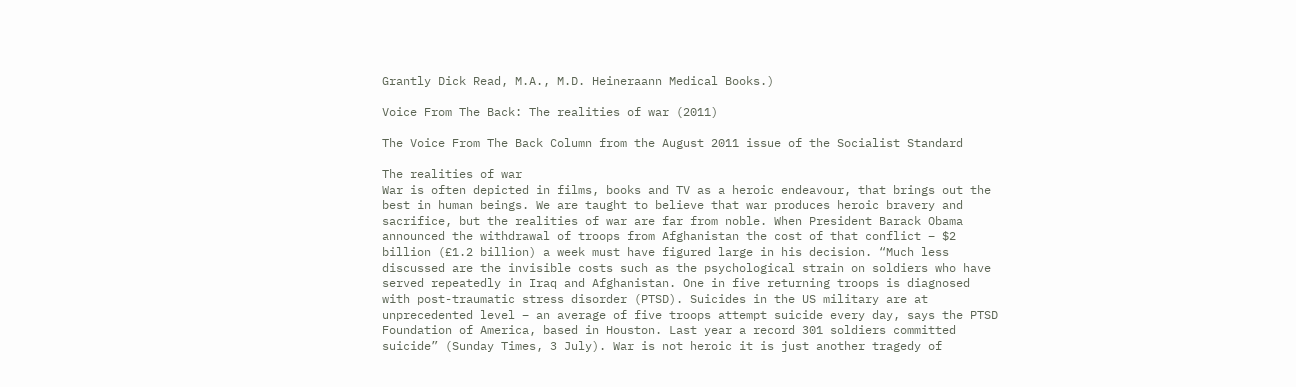Grantly Dick Read, M.A., M.D. Heineraann Medical Books.)

Voice From The Back: The realities of war (2011)

The Voice From The Back Column from the August 2011 issue of the Socialist Standard

The realities of war
War is often depicted in films, books and TV as a heroic endeavour, that brings out the best in human beings. We are taught to believe that war produces heroic bravery and sacrifice, but the realities of war are far from noble. When President Barack Obama announced the withdrawal of troops from Afghanistan the cost of that conflict – $2 billion (£1.2 billion) a week must have figured large in his decision. “Much less discussed are the invisible costs such as the psychological strain on soldiers who have served repeatedly in Iraq and Afghanistan. One in five returning troops is diagnosed with post-traumatic stress disorder (PTSD). Suicides in the US military are at unprecedented level – an average of five troops attempt suicide every day, says the PTSD Foundation of America, based in Houston. Last year a record 301 soldiers committed suicide” (Sunday Times, 3 July). War is not heroic it is just another tragedy of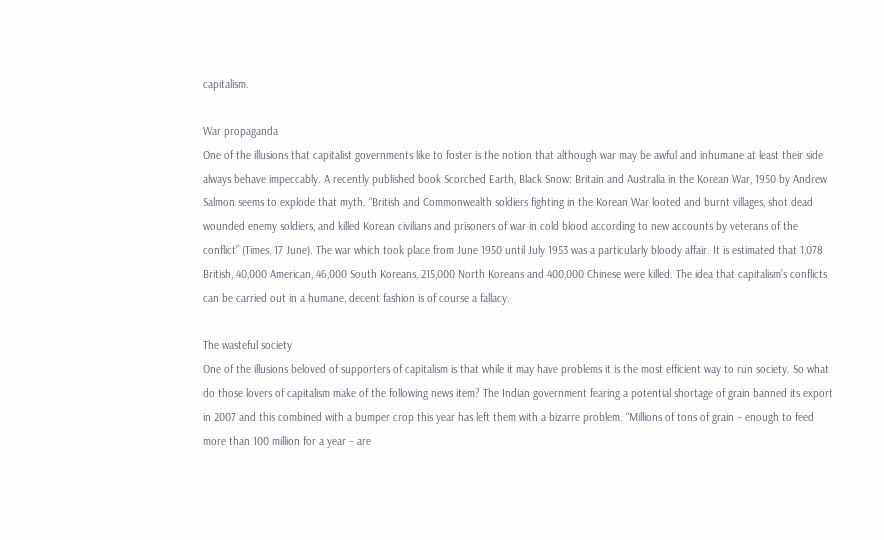capitalism.

War propaganda
One of the illusions that capitalist governments like to foster is the notion that although war may be awful and inhumane at least their side always behave impeccably. A recently published book Scorched Earth, Black Snow: Britain and Australia in the Korean War, 1950 by Andrew Salmon seems to explode that myth. “British and Commonwealth soldiers fighting in the Korean War looted and burnt villages, shot dead wounded enemy soldiers, and killed Korean civilians and prisoners of war in cold blood according to new accounts by veterans of the conflict” (Times, 17 June). The war which took place from June 1950 until July 1953 was a particularly bloody affair. It is estimated that 1,078 British, 40,000 American, 46,000 South Koreans, 215,000 North Koreans and 400,000 Chinese were killed. The idea that capitalism’s conflicts can be carried out in a humane, decent fashion is of course a fallacy.

The wasteful society
One of the illusions beloved of supporters of capitalism is that while it may have problems it is the most efficient way to run society. So what do those lovers of capitalism make of the following news item? The Indian government fearing a potential shortage of grain banned its export in 2007 and this combined with a bumper crop this year has left them with a bizarre problem. “Millions of tons of grain – enough to feed more than 100 million for a year – are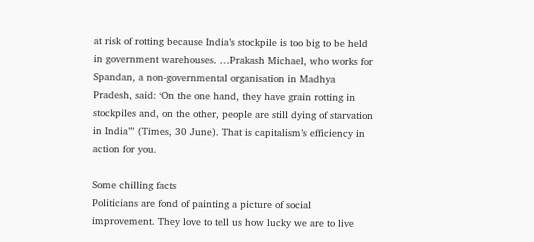at risk of rotting because India’s stockpile is too big to be held in government warehouses. …Prakash Michael, who works for Spandan, a non-governmental organisation in Madhya Pradesh, said: ‘On the one hand, they have grain rotting in stockpiles and, on the other, people are still dying of starvation in India’” (Times, 30 June). That is capitalism’s efficiency in action for you.

Some chilling facts
Politicians are fond of painting a picture of social improvement. They love to tell us how lucky we are to live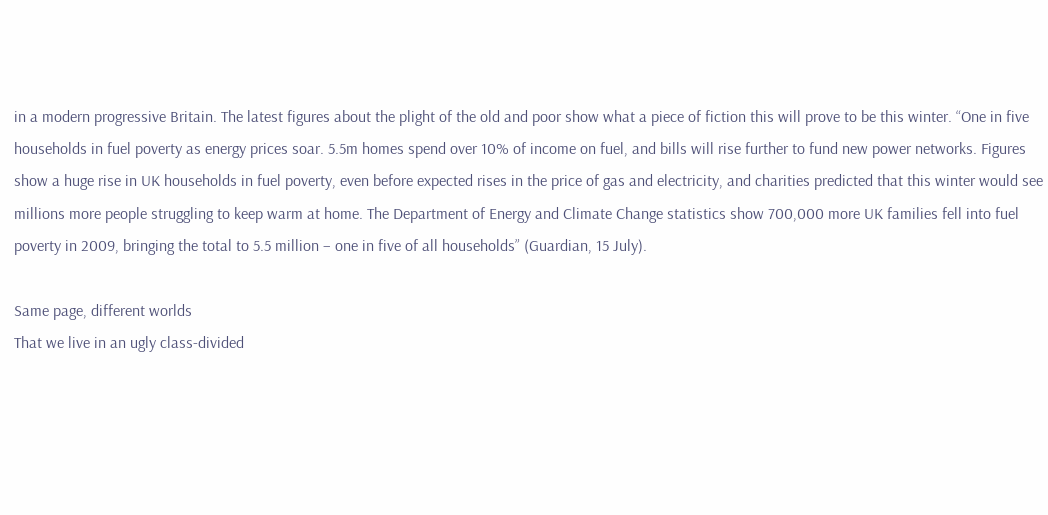in a modern progressive Britain. The latest figures about the plight of the old and poor show what a piece of fiction this will prove to be this winter. “One in five households in fuel poverty as energy prices soar. 5.5m homes spend over 10% of income on fuel, and bills will rise further to fund new power networks. Figures show a huge rise in UK households in fuel poverty, even before expected rises in the price of gas and electricity, and charities predicted that this winter would see millions more people struggling to keep warm at home. The Department of Energy and Climate Change statistics show 700,000 more UK families fell into fuel poverty in 2009, bringing the total to 5.5 million – one in five of all households” (Guardian, 15 July).

Same page, different worlds
That we live in an ugly class-divided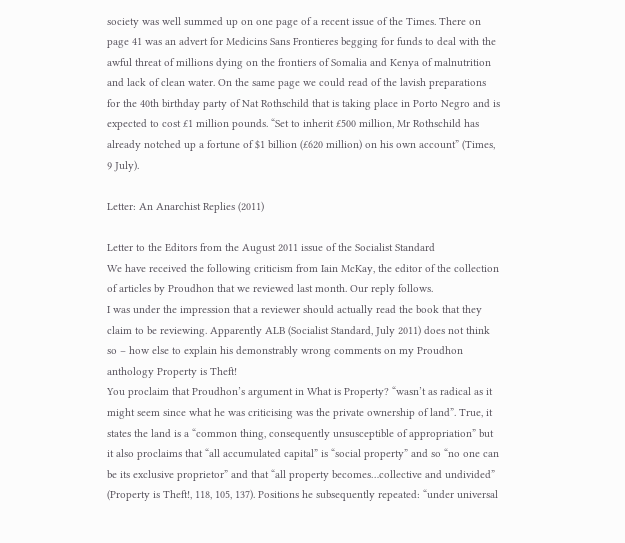society was well summed up on one page of a recent issue of the Times. There on page 41 was an advert for Medicins Sans Frontieres begging for funds to deal with the awful threat of millions dying on the frontiers of Somalia and Kenya of malnutrition and lack of clean water. On the same page we could read of the lavish preparations for the 40th birthday party of Nat Rothschild that is taking place in Porto Negro and is expected to cost £1 million pounds. “Set to inherit £500 million, Mr Rothschild has already notched up a fortune of $1 billion (£620 million) on his own account” (Times, 9 July).

Letter: An Anarchist Replies (2011)

Letter to the Editors from the August 2011 issue of the Socialist Standard
We have received the following criticism from Iain McKay, the editor of the collection of articles by Proudhon that we reviewed last month. Our reply follows.
I was under the impression that a reviewer should actually read the book that they claim to be reviewing. Apparently ALB (Socialist Standard, July 2011) does not think so – how else to explain his demonstrably wrong comments on my Proudhon anthology Property is Theft!
You proclaim that Proudhon’s argument in What is Property? “wasn’t as radical as it might seem since what he was criticising was the private ownership of land”. True, it states the land is a “common thing, consequently unsusceptible of appropriation” but it also proclaims that “all accumulated capital” is “social property” and so “no one can be its exclusive proprietor” and that “all property becomes…collective and undivided” (Property is Theft!, 118, 105, 137). Positions he subsequently repeated: “under universal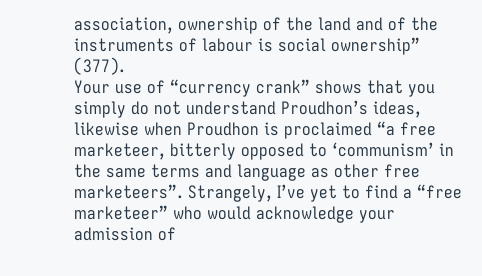association, ownership of the land and of the instruments of labour is social ownership” (377).
Your use of “currency crank” shows that you simply do not understand Proudhon’s ideas, likewise when Proudhon is proclaimed “a free marketeer, bitterly opposed to ‘communism’ in the same terms and language as other free marketeers”. Strangely, I’ve yet to find a “free marketeer” who would acknowledge your admission of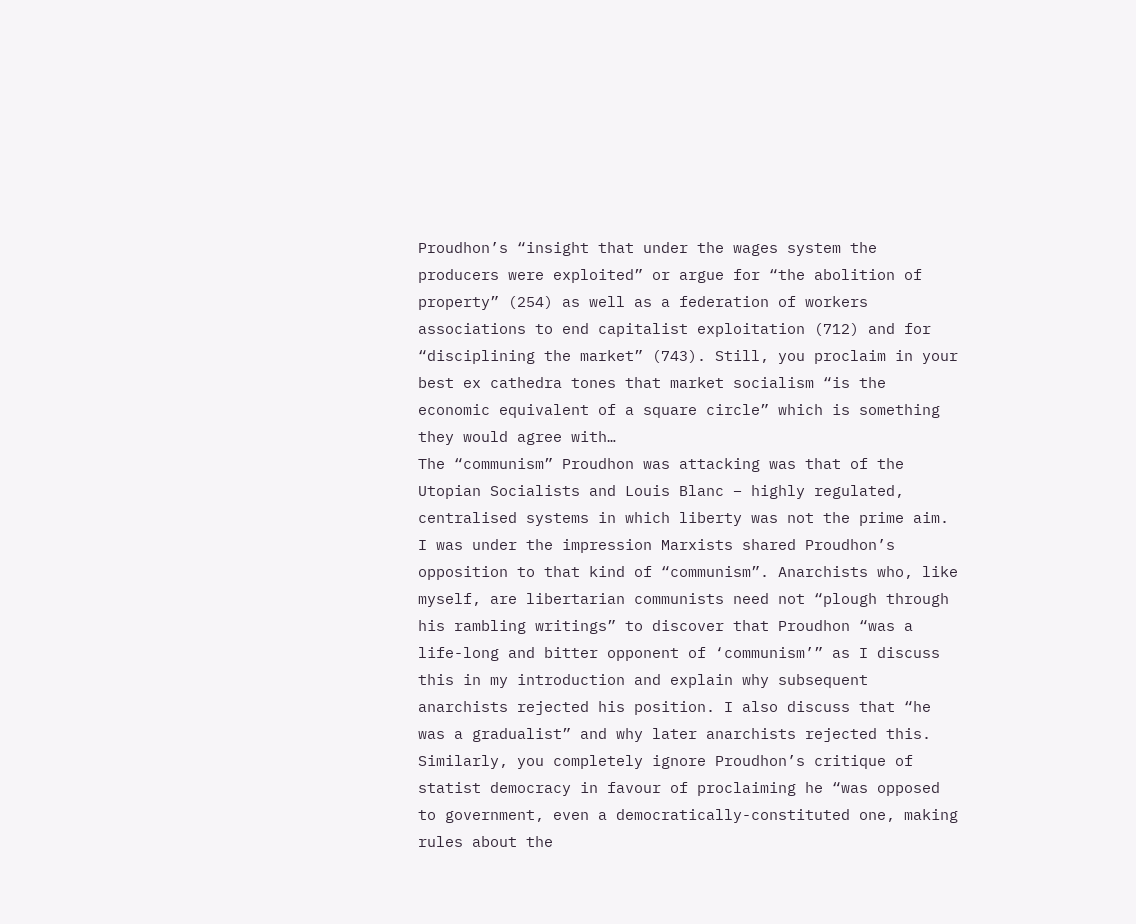Proudhon’s “insight that under the wages system the producers were exploited” or argue for “the abolition of property” (254) as well as a federation of workers associations to end capitalist exploitation (712) and for “disciplining the market” (743). Still, you proclaim in your best ex cathedra tones that market socialism “is the economic equivalent of a square circle” which is something they would agree with…
The “communism” Proudhon was attacking was that of the Utopian Socialists and Louis Blanc – highly regulated, centralised systems in which liberty was not the prime aim. I was under the impression Marxists shared Proudhon’s opposition to that kind of “communism”. Anarchists who, like myself, are libertarian communists need not “plough through his rambling writings” to discover that Proudhon “was a life-long and bitter opponent of ‘communism’” as I discuss this in my introduction and explain why subsequent anarchists rejected his position. I also discuss that “he was a gradualist” and why later anarchists rejected this.
Similarly, you completely ignore Proudhon’s critique of statist democracy in favour of proclaiming he “was opposed to government, even a democratically-constituted one, making rules about the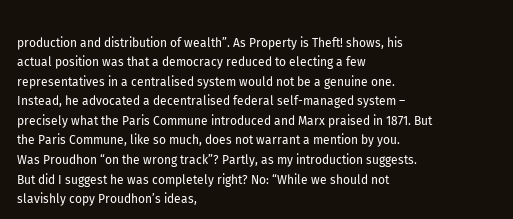production and distribution of wealth”. As Property is Theft! shows, his actual position was that a democracy reduced to electing a few representatives in a centralised system would not be a genuine one. Instead, he advocated a decentralised federal self-managed system – precisely what the Paris Commune introduced and Marx praised in 1871. But the Paris Commune, like so much, does not warrant a mention by you.
Was Proudhon “on the wrong track”? Partly, as my introduction suggests. But did I suggest he was completely right? No: “While we should not slavishly copy Proudhon’s ideas,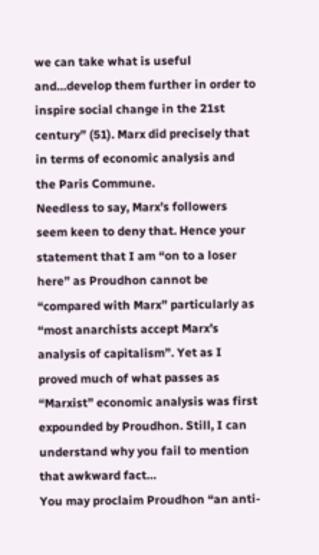we can take what is useful and…develop them further in order to inspire social change in the 21st century” (51). Marx did precisely that in terms of economic analysis and the Paris Commune.
Needless to say, Marx’s followers seem keen to deny that. Hence your statement that I am “on to a loser here” as Proudhon cannot be “compared with Marx” particularly as “most anarchists accept Marx’s analysis of capitalism”. Yet as I proved much of what passes as “Marxist” economic analysis was first expounded by Proudhon. Still, I can understand why you fail to mention that awkward fact…
You may proclaim Proudhon “an anti-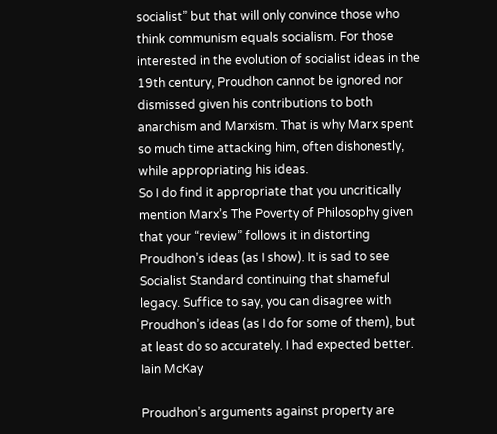socialist” but that will only convince those who think communism equals socialism. For those interested in the evolution of socialist ideas in the 19th century, Proudhon cannot be ignored nor dismissed given his contributions to both anarchism and Marxism. That is why Marx spent so much time attacking him, often dishonestly, while appropriating his ideas.
So I do find it appropriate that you uncritically mention Marx’s The Poverty of Philosophy given that your “review” follows it in distorting Proudhon’s ideas (as I show). It is sad to see Socialist Standard continuing that shameful legacy. Suffice to say, you can disagree with Proudhon’s ideas (as I do for some of them), but at least do so accurately. I had expected better.
Iain McKay

Proudhon’s arguments against property are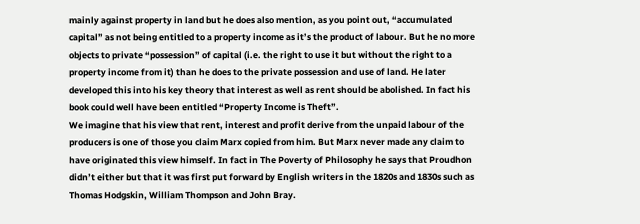mainly against property in land but he does also mention, as you point out, “accumulated capital” as not being entitled to a property income as it’s the product of labour. But he no more objects to private “possession” of capital (i.e. the right to use it but without the right to a property income from it) than he does to the private possession and use of land. He later developed this into his key theory that interest as well as rent should be abolished. In fact his book could well have been entitled “Property Income is Theft”.
We imagine that his view that rent, interest and profit derive from the unpaid labour of the producers is one of those you claim Marx copied from him. But Marx never made any claim to have originated this view himself. In fact in The Poverty of Philosophy he says that Proudhon didn’t either but that it was first put forward by English writers in the 1820s and 1830s such as Thomas Hodgskin, William Thompson and John Bray.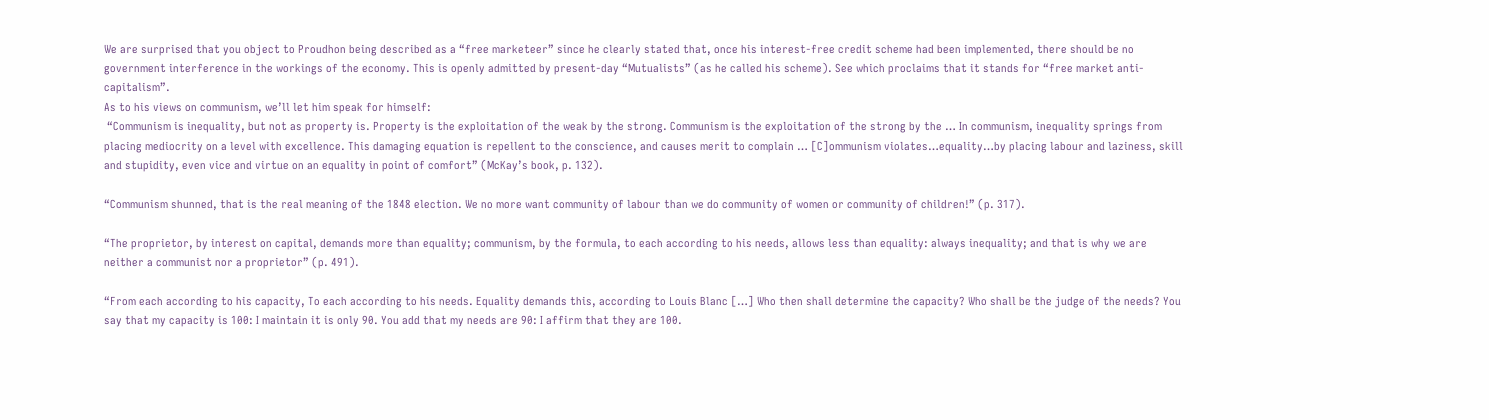We are surprised that you object to Proudhon being described as a “free marketeer” since he clearly stated that, once his interest-free credit scheme had been implemented, there should be no government interference in the workings of the economy. This is openly admitted by present-day “Mutualists” (as he called his scheme). See which proclaims that it stands for “free market anti-capitalism”.
As to his views on communism, we’ll let him speak for himself:
 “Communism is inequality, but not as property is. Property is the exploitation of the weak by the strong. Communism is the exploitation of the strong by the … In communism, inequality springs from placing mediocrity on a level with excellence. This damaging equation is repellent to the conscience, and causes merit to complain … [C]ommunism violates…equality…by placing labour and laziness, skill and stupidity, even vice and virtue on an equality in point of comfort” (McKay’s book, p. 132).

“Communism shunned, that is the real meaning of the 1848 election. We no more want community of labour than we do community of women or community of children!” (p. 317).

“The proprietor, by interest on capital, demands more than equality; communism, by the formula, to each according to his needs, allows less than equality: always inequality; and that is why we are neither a communist nor a proprietor” (p. 491).

“From each according to his capacity, To each according to his needs. Equality demands this, according to Louis Blanc […] Who then shall determine the capacity? Who shall be the judge of the needs? You say that my capacity is 100: I maintain it is only 90. You add that my needs are 90: I affirm that they are 100.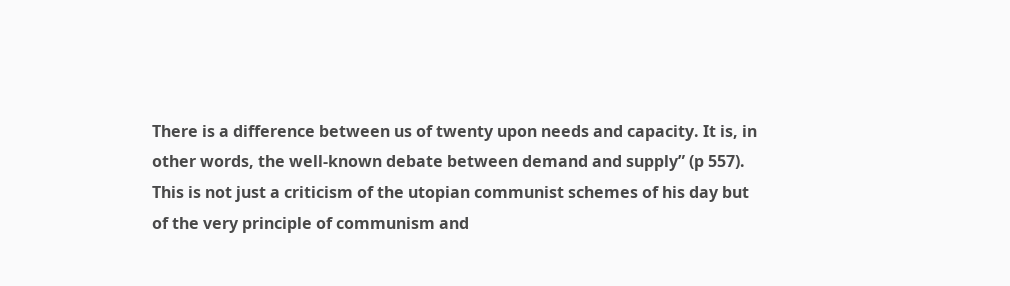There is a difference between us of twenty upon needs and capacity. It is, in other words, the well-known debate between demand and supply” (p 557).
This is not just a criticism of the utopian communist schemes of his day but of the very principle of communism and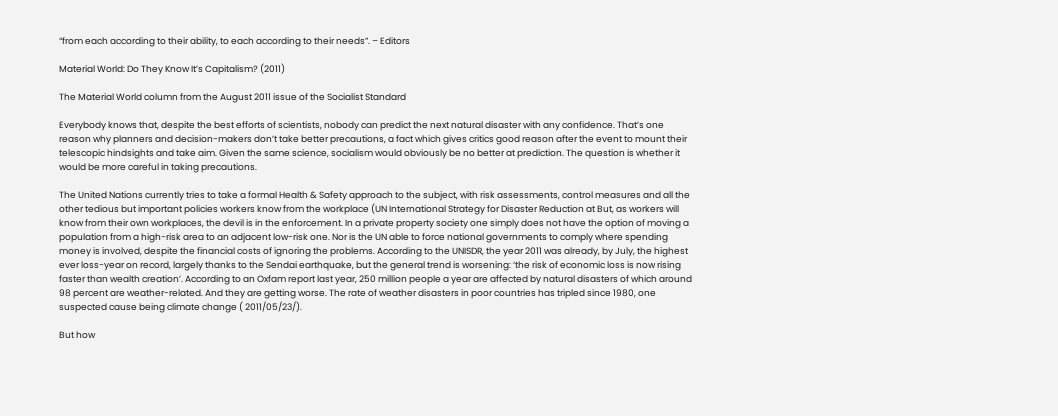“from each according to their ability, to each according to their needs”. – Editors

Material World: Do They Know It’s Capitalism? (2011)

The Material World column from the August 2011 issue of the Socialist Standard

Everybody knows that, despite the best efforts of scientists, nobody can predict the next natural disaster with any confidence. That’s one reason why planners and decision-makers don’t take better precautions, a fact which gives critics good reason after the event to mount their telescopic hindsights and take aim. Given the same science, socialism would obviously be no better at prediction. The question is whether it would be more careful in taking precautions.

The United Nations currently tries to take a formal Health & Safety approach to the subject, with risk assessments, control measures and all the other tedious but important policies workers know from the workplace (UN International Strategy for Disaster Reduction at But, as workers will know from their own workplaces, the devil is in the enforcement. In a private property society one simply does not have the option of moving a population from a high-risk area to an adjacent low-risk one. Nor is the UN able to force national governments to comply where spending money is involved, despite the financial costs of ignoring the problems. According to the UNISDR, the year 2011 was already, by July, the highest ever loss-year on record, largely thanks to the Sendai earthquake, but the general trend is worsening: ‘the risk of economic loss is now rising faster than wealth creation’. According to an Oxfam report last year, 250 million people a year are affected by natural disasters of which around 98 percent are weather-related. And they are getting worse. The rate of weather disasters in poor countries has tripled since 1980, one suspected cause being climate change ( 2011/05/23/).

But how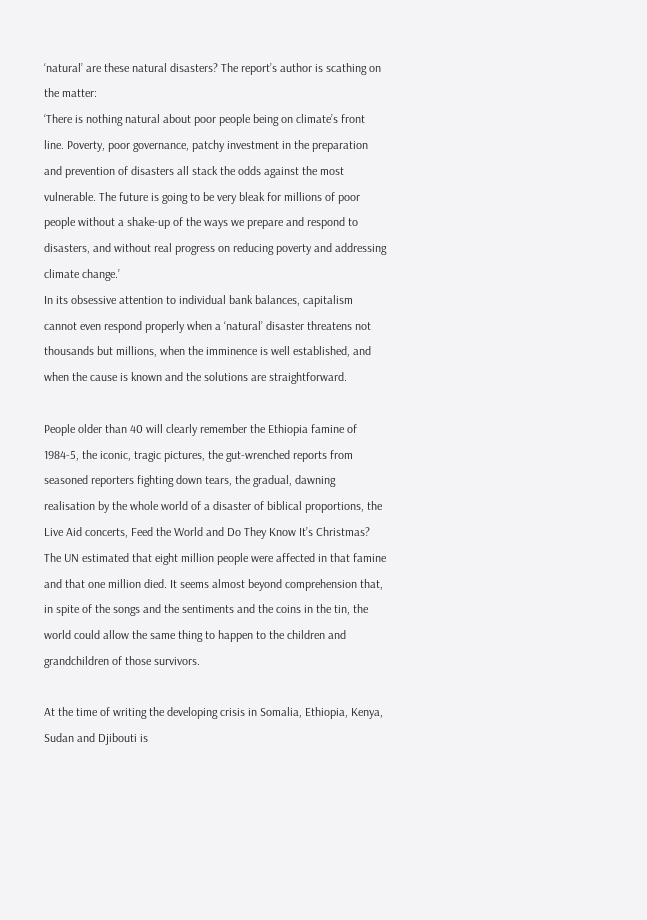‘natural’ are these natural disasters? The report’s author is scathing on the matter:
‘There is nothing natural about poor people being on climate’s front line. Poverty, poor governance, patchy investment in the preparation and prevention of disasters all stack the odds against the most vulnerable. The future is going to be very bleak for millions of poor people without a shake-up of the ways we prepare and respond to disasters, and without real progress on reducing poverty and addressing climate change.’
In its obsessive attention to individual bank balances, capitalism cannot even respond properly when a ‘natural’ disaster threatens not thousands but millions, when the imminence is well established, and when the cause is known and the solutions are straightforward.

People older than 40 will clearly remember the Ethiopia famine of 1984-5, the iconic, tragic pictures, the gut-wrenched reports from seasoned reporters fighting down tears, the gradual, dawning realisation by the whole world of a disaster of biblical proportions, the Live Aid concerts, Feed the World and Do They Know It’s Christmas? The UN estimated that eight million people were affected in that famine and that one million died. It seems almost beyond comprehension that, in spite of the songs and the sentiments and the coins in the tin, the world could allow the same thing to happen to the children and grandchildren of those survivors.

At the time of writing the developing crisis in Somalia, Ethiopia, Kenya, Sudan and Djibouti is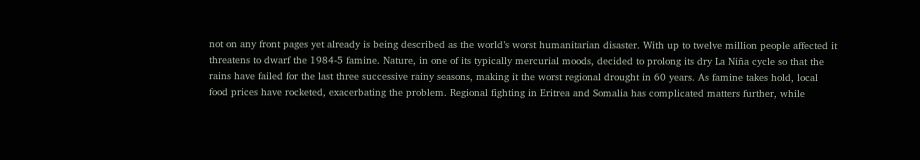not on any front pages yet already is being described as the world’s worst humanitarian disaster. With up to twelve million people affected it threatens to dwarf the 1984-5 famine. Nature, in one of its typically mercurial moods, decided to prolong its dry La Niña cycle so that the rains have failed for the last three successive rainy seasons, making it the worst regional drought in 60 years. As famine takes hold, local food prices have rocketed, exacerbating the problem. Regional fighting in Eritrea and Somalia has complicated matters further, while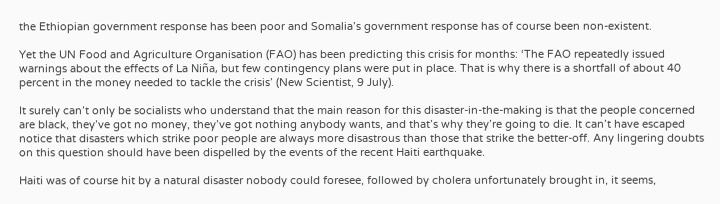the Ethiopian government response has been poor and Somalia’s government response has of course been non-existent.

Yet the UN Food and Agriculture Organisation (FAO) has been predicting this crisis for months: ‘The FAO repeatedly issued warnings about the effects of La Niña, but few contingency plans were put in place. That is why there is a shortfall of about 40 percent in the money needed to tackle the crisis’ (New Scientist, 9 July).

It surely can’t only be socialists who understand that the main reason for this disaster-in-the-making is that the people concerned are black, they’ve got no money, they’ve got nothing anybody wants, and that’s why they’re going to die. It can’t have escaped notice that disasters which strike poor people are always more disastrous than those that strike the better-off. Any lingering doubts on this question should have been dispelled by the events of the recent Haiti earthquake.

Haiti was of course hit by a natural disaster nobody could foresee, followed by cholera unfortunately brought in, it seems,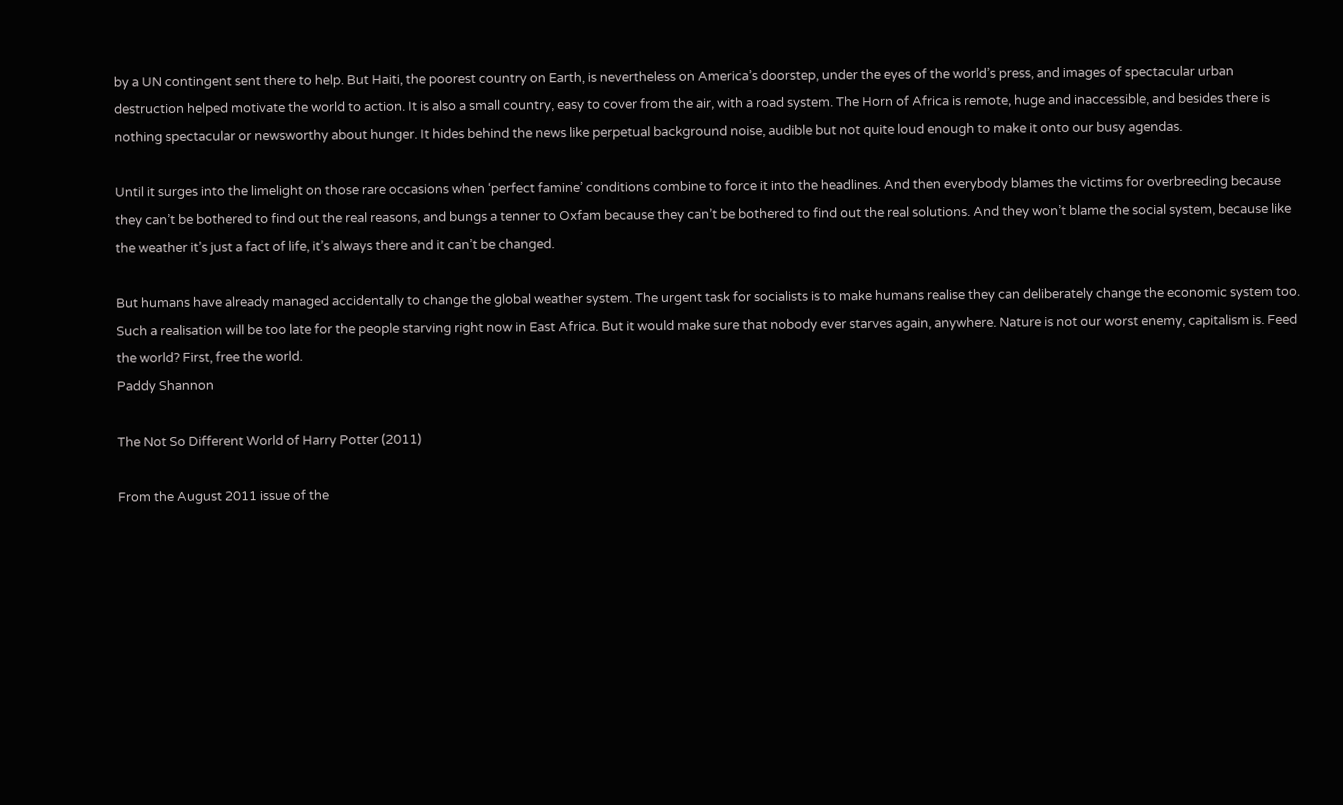by a UN contingent sent there to help. But Haiti, the poorest country on Earth, is nevertheless on America’s doorstep, under the eyes of the world’s press, and images of spectacular urban destruction helped motivate the world to action. It is also a small country, easy to cover from the air, with a road system. The Horn of Africa is remote, huge and inaccessible, and besides there is nothing spectacular or newsworthy about hunger. It hides behind the news like perpetual background noise, audible but not quite loud enough to make it onto our busy agendas.

Until it surges into the limelight on those rare occasions when ‘perfect famine’ conditions combine to force it into the headlines. And then everybody blames the victims for overbreeding because they can’t be bothered to find out the real reasons, and bungs a tenner to Oxfam because they can’t be bothered to find out the real solutions. And they won’t blame the social system, because like the weather it’s just a fact of life, it’s always there and it can’t be changed.

But humans have already managed accidentally to change the global weather system. The urgent task for socialists is to make humans realise they can deliberately change the economic system too. Such a realisation will be too late for the people starving right now in East Africa. But it would make sure that nobody ever starves again, anywhere. Nature is not our worst enemy, capitalism is. Feed the world? First, free the world.
Paddy Shannon

The Not So Different World of Harry Potter (2011)

From the August 2011 issue of the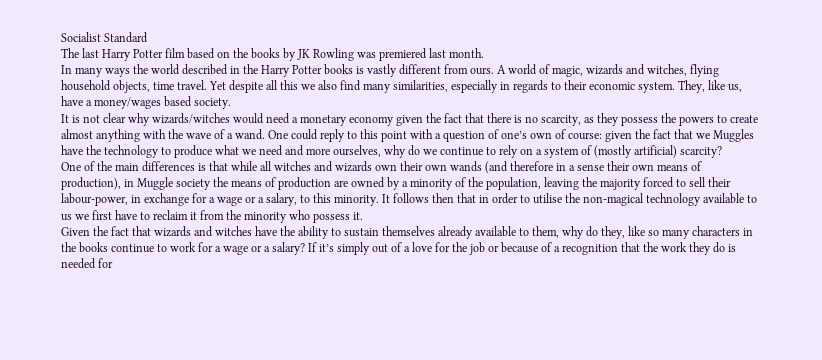Socialist Standard
The last Harry Potter film based on the books by JK Rowling was premiered last month.
In many ways the world described in the Harry Potter books is vastly different from ours. A world of magic, wizards and witches, flying household objects, time travel. Yet despite all this we also find many similarities, especially in regards to their economic system. They, like us, have a money/wages based society.
It is not clear why wizards/witches would need a monetary economy given the fact that there is no scarcity, as they possess the powers to create almost anything with the wave of a wand. One could reply to this point with a question of one’s own of course: given the fact that we Muggles have the technology to produce what we need and more ourselves, why do we continue to rely on a system of (mostly artificial) scarcity?
One of the main differences is that while all witches and wizards own their own wands (and therefore in a sense their own means of production), in Muggle society the means of production are owned by a minority of the population, leaving the majority forced to sell their labour-power, in exchange for a wage or a salary, to this minority. It follows then that in order to utilise the non-magical technology available to us we first have to reclaim it from the minority who possess it.
Given the fact that wizards and witches have the ability to sustain themselves already available to them, why do they, like so many characters in the books continue to work for a wage or a salary? If it’s simply out of a love for the job or because of a recognition that the work they do is needed for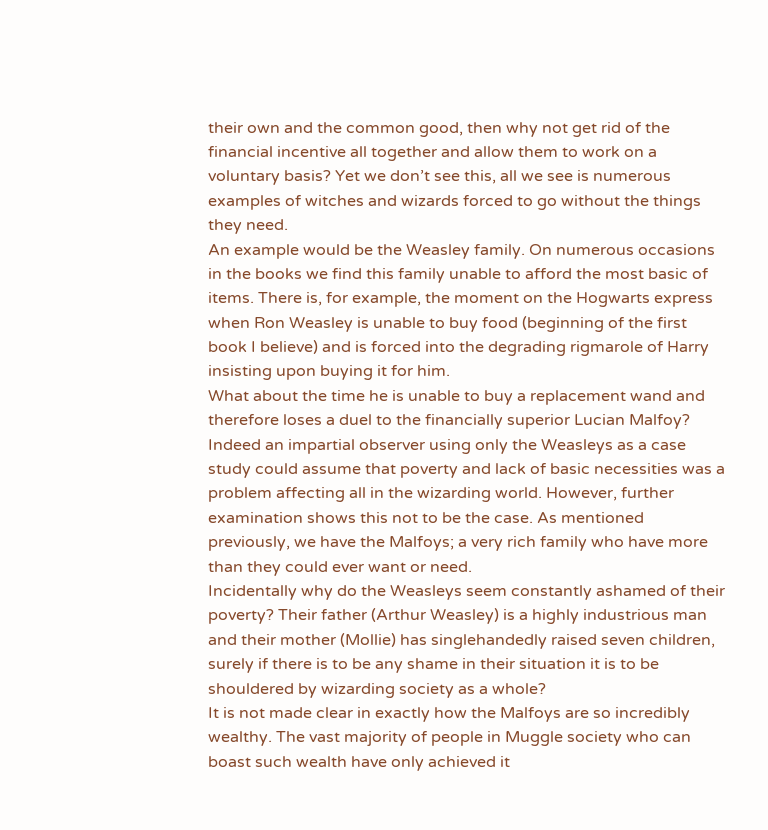their own and the common good, then why not get rid of the financial incentive all together and allow them to work on a voluntary basis? Yet we don’t see this, all we see is numerous examples of witches and wizards forced to go without the things they need.
An example would be the Weasley family. On numerous occasions in the books we find this family unable to afford the most basic of items. There is, for example, the moment on the Hogwarts express when Ron Weasley is unable to buy food (beginning of the first book I believe) and is forced into the degrading rigmarole of Harry insisting upon buying it for him.
What about the time he is unable to buy a replacement wand and therefore loses a duel to the financially superior Lucian Malfoy? Indeed an impartial observer using only the Weasleys as a case study could assume that poverty and lack of basic necessities was a problem affecting all in the wizarding world. However, further examination shows this not to be the case. As mentioned previously, we have the Malfoys; a very rich family who have more than they could ever want or need.
Incidentally why do the Weasleys seem constantly ashamed of their poverty? Their father (Arthur Weasley) is a highly industrious man and their mother (Mollie) has singlehandedly raised seven children, surely if there is to be any shame in their situation it is to be shouldered by wizarding society as a whole?
It is not made clear in exactly how the Malfoys are so incredibly wealthy. The vast majority of people in Muggle society who can boast such wealth have only achieved it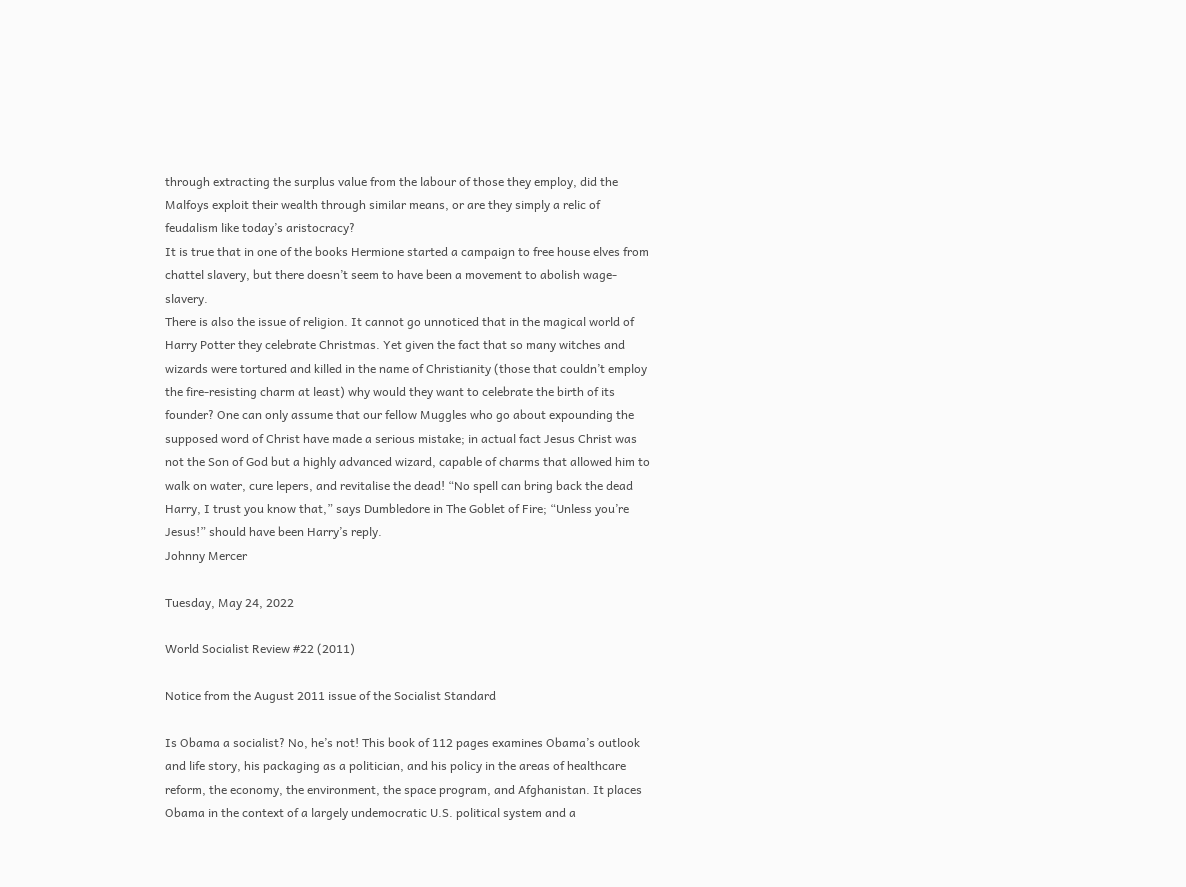through extracting the surplus value from the labour of those they employ, did the Malfoys exploit their wealth through similar means, or are they simply a relic of feudalism like today’s aristocracy?
It is true that in one of the books Hermione started a campaign to free house elves from chattel slavery, but there doesn’t seem to have been a movement to abolish wage-slavery.
There is also the issue of religion. It cannot go unnoticed that in the magical world of Harry Potter they celebrate Christmas. Yet given the fact that so many witches and wizards were tortured and killed in the name of Christianity (those that couldn’t employ the fire-resisting charm at least) why would they want to celebrate the birth of its founder? One can only assume that our fellow Muggles who go about expounding the supposed word of Christ have made a serious mistake; in actual fact Jesus Christ was not the Son of God but a highly advanced wizard, capable of charms that allowed him to walk on water, cure lepers, and revitalise the dead! “No spell can bring back the dead Harry, I trust you know that,” says Dumbledore in The Goblet of Fire; “Unless you’re Jesus!” should have been Harry’s reply.
Johnny Mercer

Tuesday, May 24, 2022

World Socialist Review #22 (2011)

Notice from the August 2011 issue of the Socialist Standard

Is Obama a socialist? No, he’s not! This book of 112 pages examines Obama’s outlook and life story, his packaging as a politician, and his policy in the areas of healthcare reform, the economy, the environment, the space program, and Afghanistan. It places Obama in the context of a largely undemocratic U.S. political system and a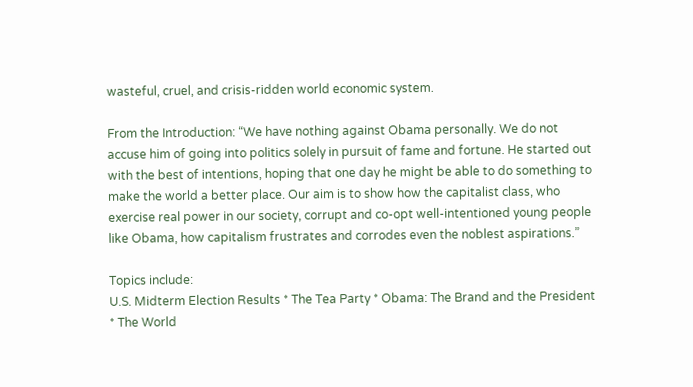wasteful, cruel, and crisis-ridden world economic system.

From the Introduction: “We have nothing against Obama personally. We do not accuse him of going into politics solely in pursuit of fame and fortune. He started out with the best of intentions, hoping that one day he might be able to do something to make the world a better place. Our aim is to show how the capitalist class, who exercise real power in our society, corrupt and co-opt well-intentioned young people like Obama, how capitalism frustrates and corrodes even the noblest aspirations.”

Topics include:
U.S. Midterm Election Results * The Tea Party * Obama: The Brand and the President * The World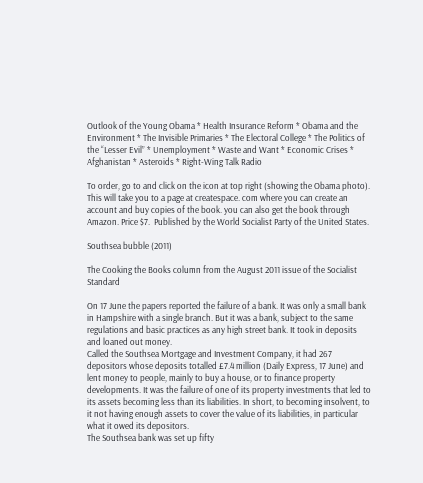Outlook of the Young Obama * Health Insurance Reform * Obama and the Environment * The Invisible Primaries * The Electoral College * The Politics of the “Lesser Evil” * Unemployment * Waste and Want * Economic Crises * Afghanistan * Asteroids * Right-Wing Talk Radio

To order, go to and click on the icon at top right (showing the Obama photo). This will take you to a page at createspace. com where you can create an account and buy copies of the book. you can also get the book through Amazon. Price $7.  Published by the World Socialist Party of the United States.

Southsea bubble (2011)

The Cooking the Books column from the August 2011 issue of the Socialist Standard

On 17 June the papers reported the failure of a bank. It was only a small bank in Hampshire with a single branch. But it was a bank, subject to the same regulations and basic practices as any high street bank. It took in deposits and loaned out money.
Called the Southsea Mortgage and Investment Company, it had 267 depositors whose deposits totalled £7.4 million (Daily Express, 17 June) and lent money to people, mainly to buy a house, or to finance property developments. It was the failure of one of its property investments that led to its assets becoming less than its liabilities. In short, to becoming insolvent, to it not having enough assets to cover the value of its liabilities, in particular what it owed its depositors.
The Southsea bank was set up fifty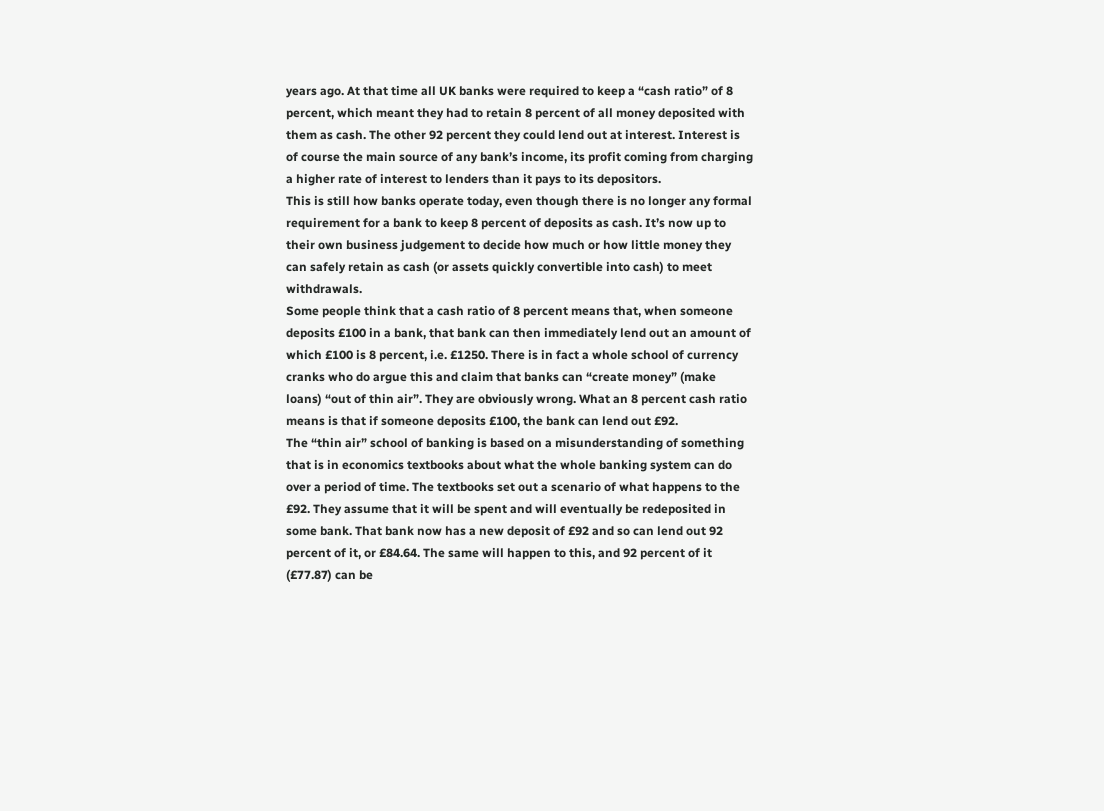years ago. At that time all UK banks were required to keep a “cash ratio” of 8 percent, which meant they had to retain 8 percent of all money deposited with them as cash. The other 92 percent they could lend out at interest. Interest is of course the main source of any bank’s income, its profit coming from charging a higher rate of interest to lenders than it pays to its depositors.
This is still how banks operate today, even though there is no longer any formal requirement for a bank to keep 8 percent of deposits as cash. It’s now up to their own business judgement to decide how much or how little money they can safely retain as cash (or assets quickly convertible into cash) to meet withdrawals.
Some people think that a cash ratio of 8 percent means that, when someone deposits £100 in a bank, that bank can then immediately lend out an amount of which £100 is 8 percent, i.e. £1250. There is in fact a whole school of currency cranks who do argue this and claim that banks can “create money” (make loans) “out of thin air”. They are obviously wrong. What an 8 percent cash ratio means is that if someone deposits £100, the bank can lend out £92.
The “thin air” school of banking is based on a misunderstanding of something that is in economics textbooks about what the whole banking system can do over a period of time. The textbooks set out a scenario of what happens to the £92. They assume that it will be spent and will eventually be redeposited in some bank. That bank now has a new deposit of £92 and so can lend out 92 percent of it, or £84.64. The same will happen to this, and 92 percent of it (£77.87) can be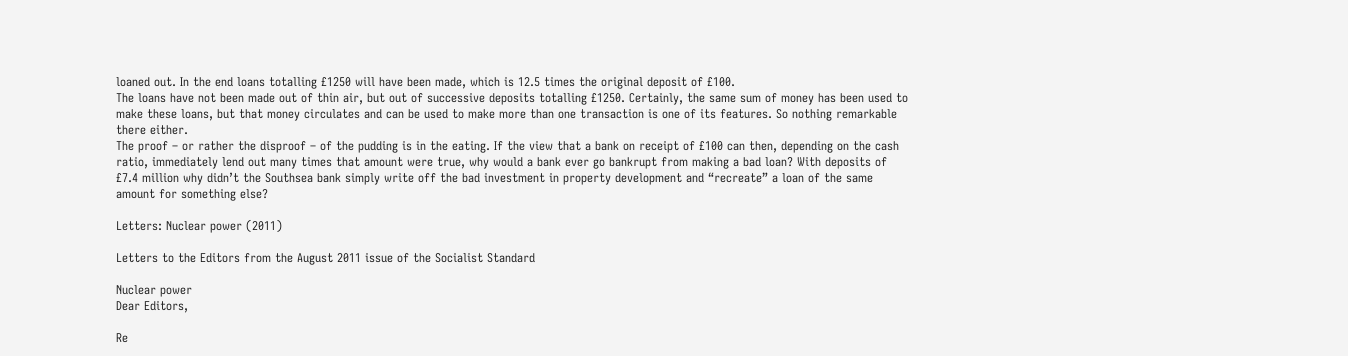loaned out. In the end loans totalling £1250 will have been made, which is 12.5 times the original deposit of £100.
The loans have not been made out of thin air, but out of successive deposits totalling £1250. Certainly, the same sum of money has been used to make these loans, but that money circulates and can be used to make more than one transaction is one of its features. So nothing remarkable there either.
The proof – or rather the disproof – of the pudding is in the eating. If the view that a bank on receipt of £100 can then, depending on the cash ratio, immediately lend out many times that amount were true, why would a bank ever go bankrupt from making a bad loan? With deposits of £7.4 million why didn’t the Southsea bank simply write off the bad investment in property development and “recreate” a loan of the same amount for something else?

Letters: Nuclear power (2011)

Letters to the Editors from the August 2011 issue of the Socialist Standard

Nuclear power
Dear Editors,

Re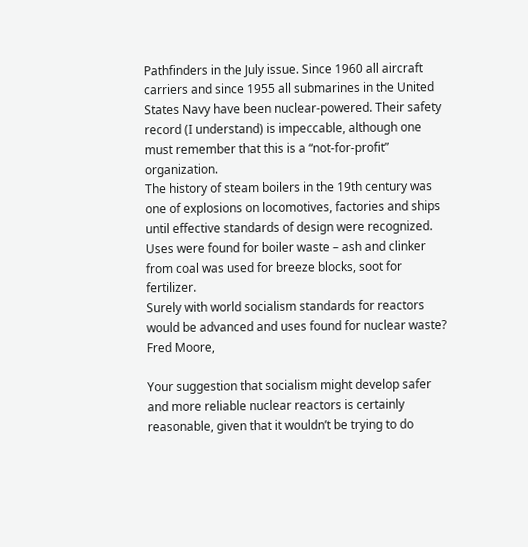Pathfinders in the July issue. Since 1960 all aircraft carriers and since 1955 all submarines in the United States Navy have been nuclear-powered. Their safety record (I understand) is impeccable, although one must remember that this is a “not-for-profit” organization.
The history of steam boilers in the 19th century was one of explosions on locomotives, factories and ships until effective standards of design were recognized.
Uses were found for boiler waste – ash and clinker from coal was used for breeze blocks, soot for fertilizer.
Surely with world socialism standards for reactors would be advanced and uses found for nuclear waste?
Fred Moore,

Your suggestion that socialism might develop safer and more reliable nuclear reactors is certainly reasonable, given that it wouldn’t be trying to do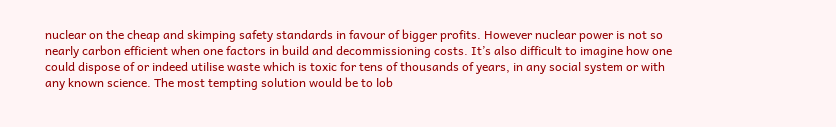nuclear on the cheap and skimping safety standards in favour of bigger profits. However nuclear power is not so nearly carbon efficient when one factors in build and decommissioning costs. It’s also difficult to imagine how one could dispose of or indeed utilise waste which is toxic for tens of thousands of years, in any social system or with any known science. The most tempting solution would be to lob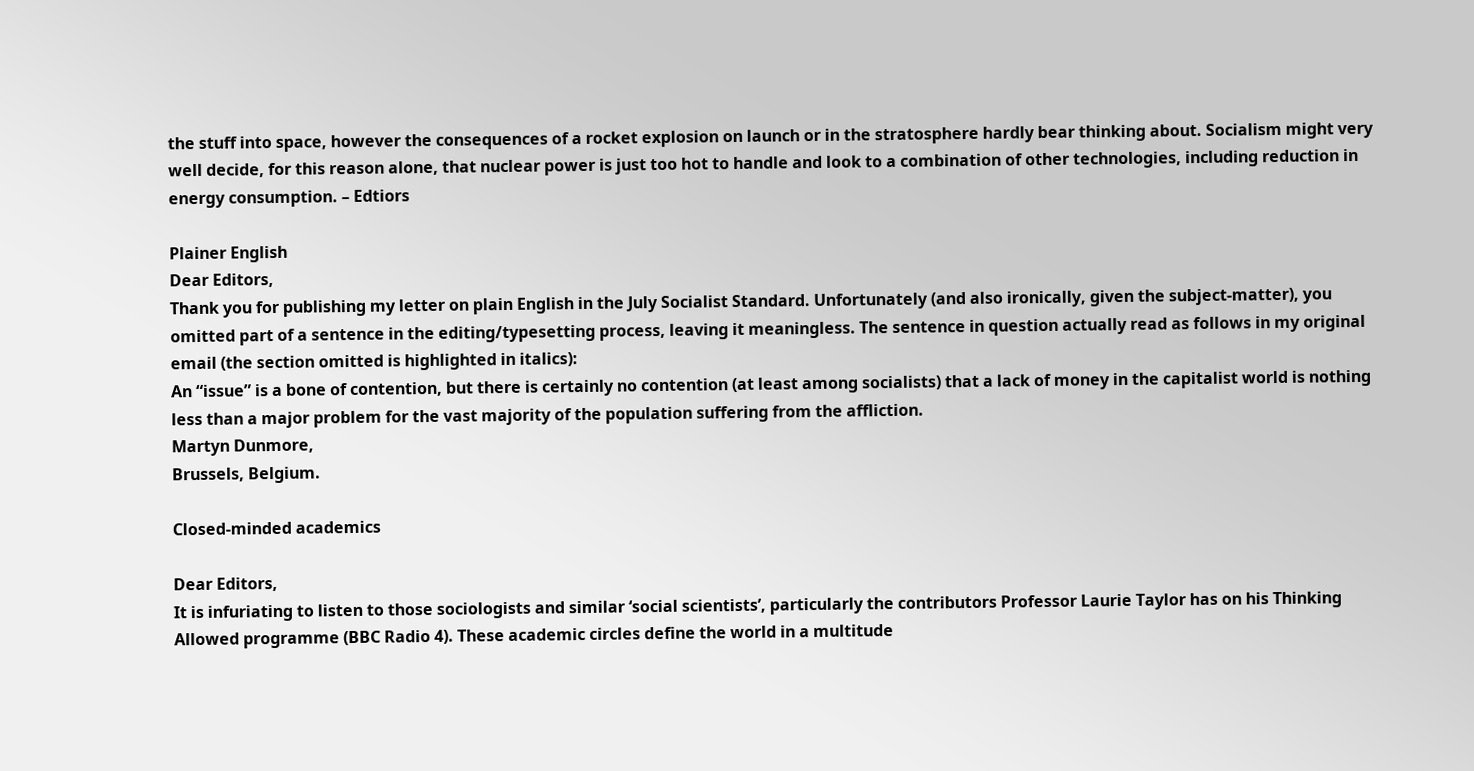the stuff into space, however the consequences of a rocket explosion on launch or in the stratosphere hardly bear thinking about. Socialism might very well decide, for this reason alone, that nuclear power is just too hot to handle and look to a combination of other technologies, including reduction in energy consumption. – Edtiors

Plainer English
Dear Editors,
Thank you for publishing my letter on plain English in the July Socialist Standard. Unfortunately (and also ironically, given the subject-matter), you omitted part of a sentence in the editing/typesetting process, leaving it meaningless. The sentence in question actually read as follows in my original email (the section omitted is highlighted in italics):
An “issue” is a bone of contention, but there is certainly no contention (at least among socialists) that a lack of money in the capitalist world is nothing less than a major problem for the vast majority of the population suffering from the affliction.
Martyn Dunmore,
Brussels, Belgium.

Closed-minded academics

Dear Editors,
It is infuriating to listen to those sociologists and similar ‘social scientists’, particularly the contributors Professor Laurie Taylor has on his Thinking Allowed programme (BBC Radio 4). These academic circles define the world in a multitude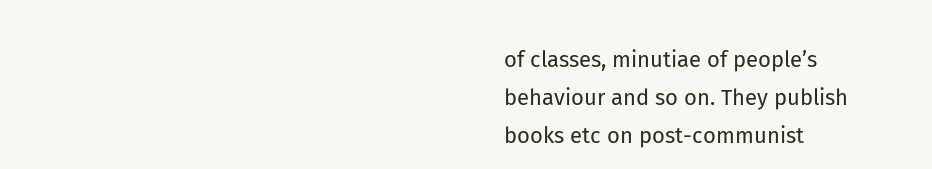of classes, minutiae of people’s behaviour and so on. They publish books etc on post-communist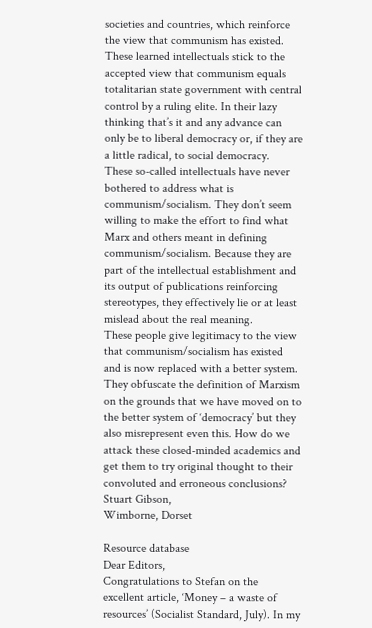societies and countries, which reinforce the view that communism has existed. These learned intellectuals stick to the accepted view that communism equals totalitarian state government with central control by a ruling elite. In their lazy thinking that’s it and any advance can only be to liberal democracy or, if they are a little radical, to social democracy.
These so-called intellectuals have never bothered to address what is communism/socialism. They don’t seem willing to make the effort to find what Marx and others meant in defining communism/socialism. Because they are part of the intellectual establishment and its output of publications reinforcing stereotypes, they effectively lie or at least mislead about the real meaning.
These people give legitimacy to the view that communism/socialism has existed and is now replaced with a better system. They obfuscate the definition of Marxism on the grounds that we have moved on to the better system of ‘democracy’ but they also misrepresent even this. How do we attack these closed-minded academics and get them to try original thought to their convoluted and erroneous conclusions?
Stuart Gibson,
Wimborne, Dorset

Resource database
Dear Editors,
Congratulations to Stefan on the excellent article, ‘Money – a waste of resources’ (Socialist Standard, July). In my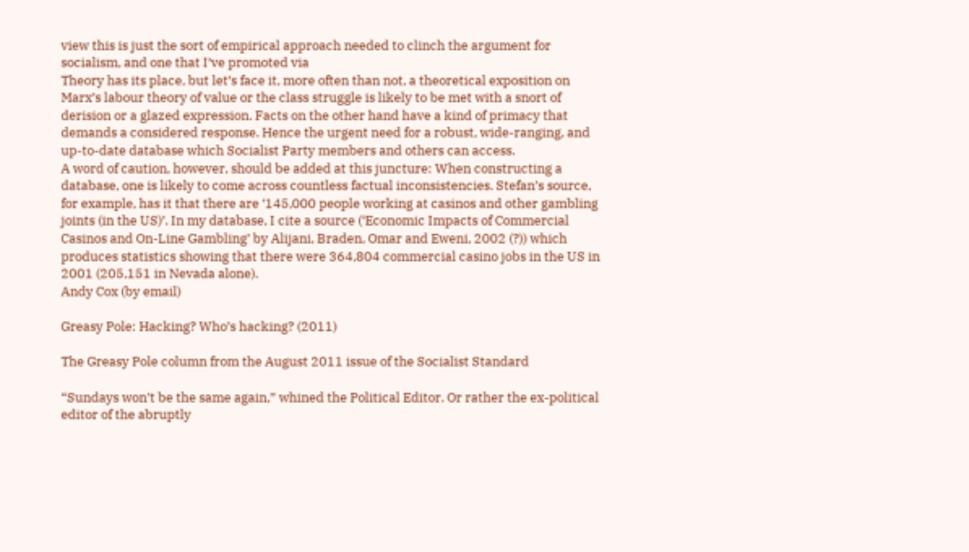view this is just the sort of empirical approach needed to clinch the argument for socialism, and one that I’ve promoted via
Theory has its place, but let’s face it, more often than not, a theoretical exposition on Marx’s labour theory of value or the class struggle is likely to be met with a snort of derision or a glazed expression. Facts on the other hand have a kind of primacy that demands a considered response. Hence the urgent need for a robust, wide-ranging, and up-to-date database which Socialist Party members and others can access.
A word of caution, however, should be added at this juncture: When constructing a database, one is likely to come across countless factual inconsistencies. Stefan’s source, for example, has it that there are ‘145,000 people working at casinos and other gambling joints (in the US)’. In my database, I cite a source (‘Economic Impacts of Commercial Casinos and On-Line Gambling’ by Alijani, Braden, Omar and Eweni, 2002 (?)) which produces statistics showing that there were 364,804 commercial casino jobs in the US in 2001 (205,151 in Nevada alone).
Andy Cox (by email)

Greasy Pole: Hacking? Who’s hacking? (2011)

The Greasy Pole column from the August 2011 issue of the Socialist Standard

“Sundays won’t be the same again,” whined the Political Editor. Or rather the ex-political editor of the abruptly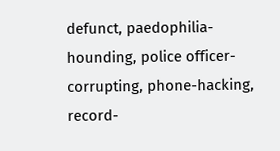defunct, paedophilia-hounding, police officer-corrupting, phone-hacking, record-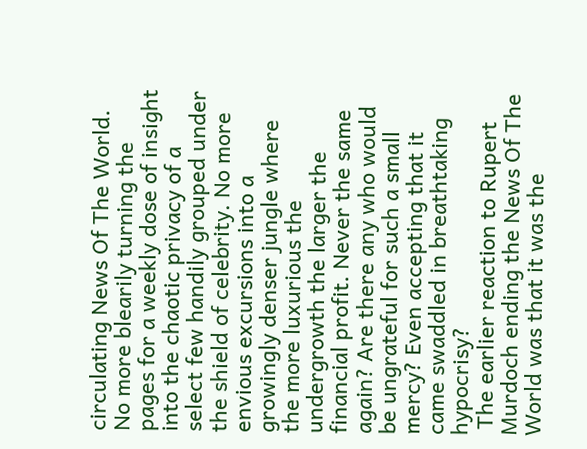circulating News Of The World. No more blearily turning the pages for a weekly dose of insight into the chaotic privacy of a select few handily grouped under the shield of celebrity. No more envious excursions into a growingly denser jungle where the more luxurious the undergrowth the larger the financial profit. Never the same again? Are there any who would be ungrateful for such a small mercy? Even accepting that it came swaddled in breathtaking hypocrisy?
 The earlier reaction to Rupert Murdoch ending the News Of The World was that it was the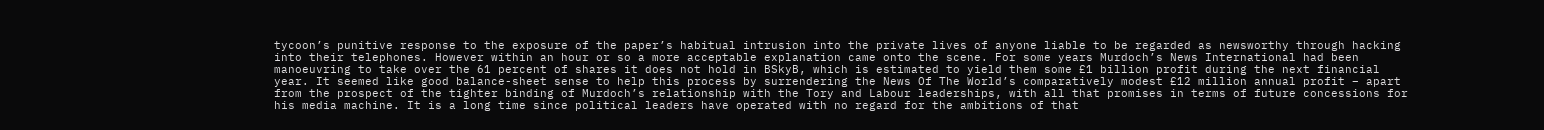tycoon’s punitive response to the exposure of the paper’s habitual intrusion into the private lives of anyone liable to be regarded as newsworthy through hacking into their telephones. However within an hour or so a more acceptable explanation came onto the scene. For some years Murdoch’s News International had been manoeuvring to take over the 61 percent of shares it does not hold in BSkyB, which is estimated to yield them some £1 billion profit during the next financial year. It seemed like good balance-sheet sense to help this process by surrendering the News Of The World’s comparatively modest £12 million annual profit – apart from the prospect of the tighter binding of Murdoch’s relationship with the Tory and Labour leaderships, with all that promises in terms of future concessions for his media machine. It is a long time since political leaders have operated with no regard for the ambitions of that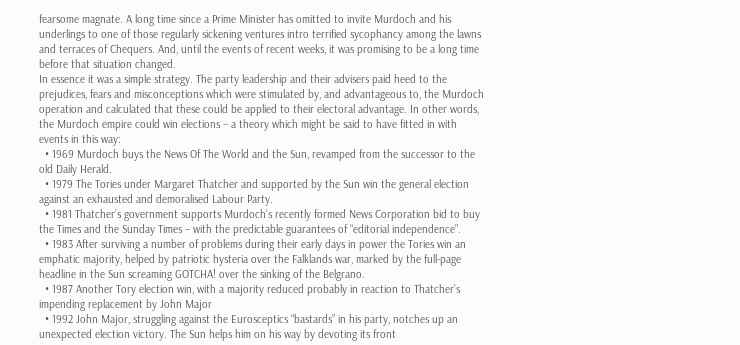fearsome magnate. A long time since a Prime Minister has omitted to invite Murdoch and his underlings to one of those regularly sickening ventures intro terrified sycophancy among the lawns and terraces of Chequers. And, until the events of recent weeks, it was promising to be a long time before that situation changed.
In essence it was a simple strategy. The party leadership and their advisers paid heed to the prejudices, fears and misconceptions which were stimulated by, and advantageous to, the Murdoch operation and calculated that these could be applied to their electoral advantage. In other words, the Murdoch empire could win elections – a theory which might be said to have fitted in with events in this way:
  • 1969 Murdoch buys the News Of The World and the Sun, revamped from the successor to the old Daily Herald.
  • 1979 The Tories under Margaret Thatcher and supported by the Sun win the general election against an exhausted and demoralised Labour Party.
  • 1981 Thatcher’s government supports Murdoch’s recently formed News Corporation bid to buy the Times and the Sunday Times – with the predictable guarantees of “editorial independence”.
  • 1983 After surviving a number of problems during their early days in power the Tories win an emphatic majority, helped by patriotic hysteria over the Falklands war, marked by the full-page headline in the Sun screaming GOTCHA! over the sinking of the Belgrano.
  • 1987 Another Tory election win, with a majority reduced probably in reaction to Thatcher’s impending replacement by John Major
  • 1992 John Major, struggling against the Eurosceptics “bastards” in his party, notches up an unexpected election victory. The Sun helps him on his way by devoting its front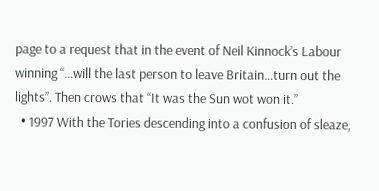page to a request that in the event of Neil Kinnock’s Labour winning “…will the last person to leave Britain…turn out the lights”. Then crows that “It was the Sun wot won it.”
  • 1997 With the Tories descending into a confusion of sleaze,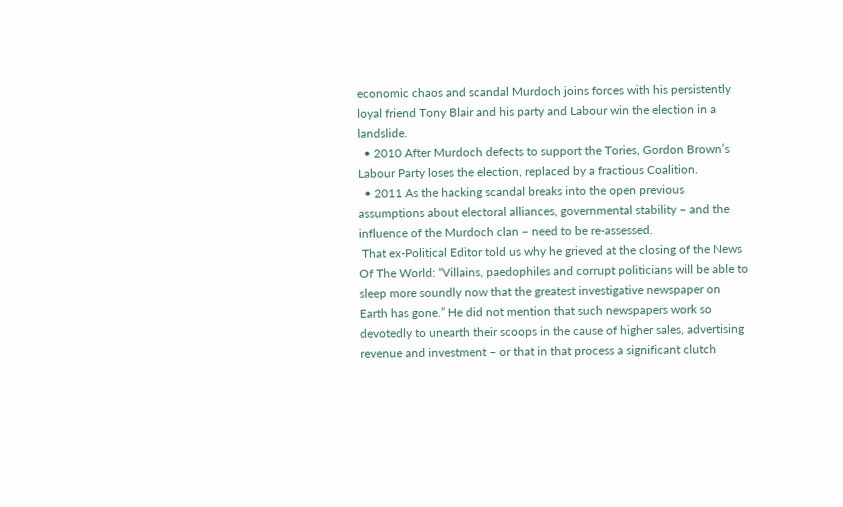economic chaos and scandal Murdoch joins forces with his persistently loyal friend Tony Blair and his party and Labour win the election in a landslide.
  • 2010 After Murdoch defects to support the Tories, Gordon Brown’s Labour Party loses the election, replaced by a fractious Coalition.
  • 2011 As the hacking scandal breaks into the open previous assumptions about electoral alliances, governmental stability – and the influence of the Murdoch clan – need to be re-assessed.
 That ex-Political Editor told us why he grieved at the closing of the News Of The World: “Villains, paedophiles and corrupt politicians will be able to sleep more soundly now that the greatest investigative newspaper on Earth has gone.” He did not mention that such newspapers work so devotedly to unearth their scoops in the cause of higher sales, advertising revenue and investment – or that in that process a significant clutch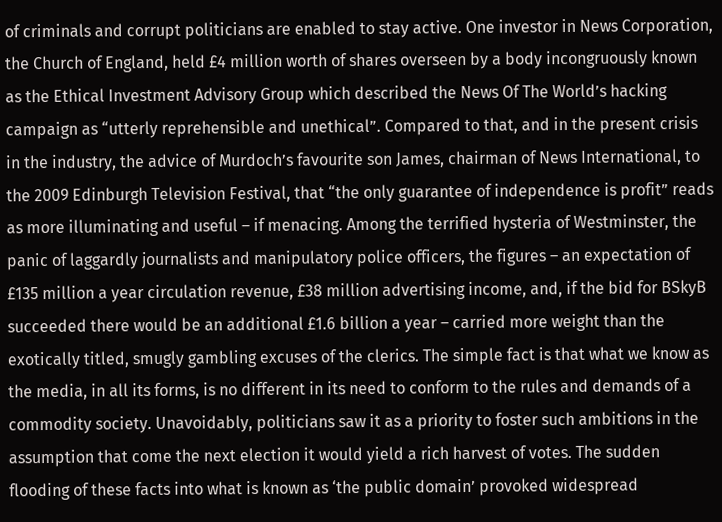of criminals and corrupt politicians are enabled to stay active. One investor in News Corporation, the Church of England, held £4 million worth of shares overseen by a body incongruously known as the Ethical Investment Advisory Group which described the News Of The World’s hacking campaign as “utterly reprehensible and unethical”. Compared to that, and in the present crisis in the industry, the advice of Murdoch’s favourite son James, chairman of News International, to the 2009 Edinburgh Television Festival, that “the only guarantee of independence is profit” reads as more illuminating and useful – if menacing. Among the terrified hysteria of Westminster, the panic of laggardly journalists and manipulatory police officers, the figures – an expectation of £135 million a year circulation revenue, £38 million advertising income, and, if the bid for BSkyB succeeded there would be an additional £1.6 billion a year – carried more weight than the exotically titled, smugly gambling excuses of the clerics. The simple fact is that what we know as the media, in all its forms, is no different in its need to conform to the rules and demands of a commodity society. Unavoidably, politicians saw it as a priority to foster such ambitions in the assumption that come the next election it would yield a rich harvest of votes. The sudden flooding of these facts into what is known as ‘the public domain’ provoked widespread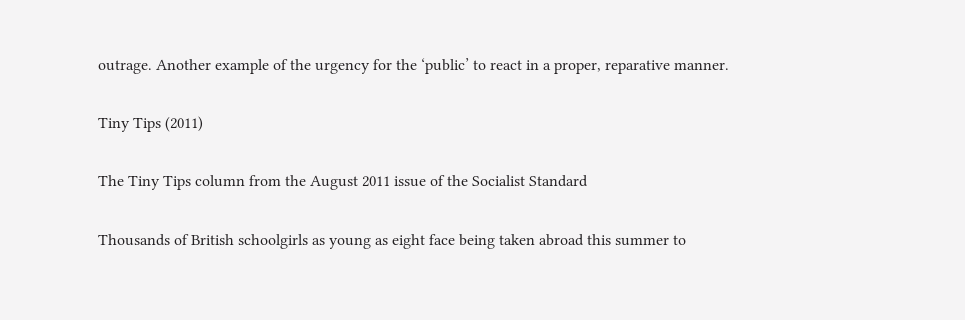outrage. Another example of the urgency for the ‘public’ to react in a proper, reparative manner.

Tiny Tips (2011)

The Tiny Tips column from the August 2011 issue of the Socialist Standard

Thousands of British schoolgirls as young as eight face being taken abroad this summer to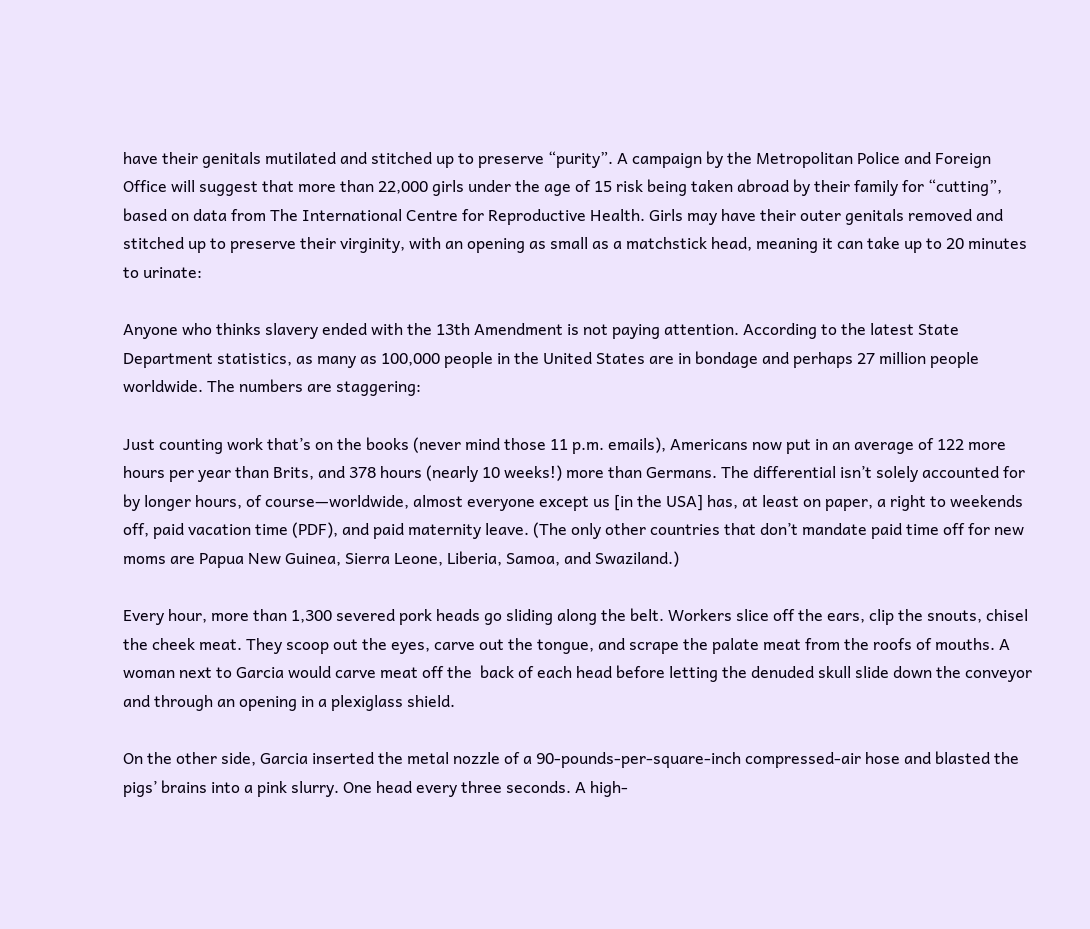have their genitals mutilated and stitched up to preserve “purity”. A campaign by the Metropolitan Police and Foreign Office will suggest that more than 22,000 girls under the age of 15 risk being taken abroad by their family for “cutting”, based on data from The International Centre for Reproductive Health. Girls may have their outer genitals removed and stitched up to preserve their virginity, with an opening as small as a matchstick head, meaning it can take up to 20 minutes to urinate:

Anyone who thinks slavery ended with the 13th Amendment is not paying attention. According to the latest State Department statistics, as many as 100,000 people in the United States are in bondage and perhaps 27 million people worldwide. The numbers are staggering:

Just counting work that’s on the books (never mind those 11 p.m. emails), Americans now put in an average of 122 more hours per year than Brits, and 378 hours (nearly 10 weeks!) more than Germans. The differential isn’t solely accounted for by longer hours, of course—worldwide, almost everyone except us [in the USA] has, at least on paper, a right to weekends off, paid vacation time (PDF), and paid maternity leave. (The only other countries that don’t mandate paid time off for new moms are Papua New Guinea, Sierra Leone, Liberia, Samoa, and Swaziland.)

Every hour, more than 1,300 severed pork heads go sliding along the belt. Workers slice off the ears, clip the snouts, chisel the cheek meat. They scoop out the eyes, carve out the tongue, and scrape the palate meat from the roofs of mouths. A woman next to Garcia would carve meat off the  back of each head before letting the denuded skull slide down the conveyor and through an opening in a plexiglass shield.

On the other side, Garcia inserted the metal nozzle of a 90-pounds-per-square-inch compressed-air hose and blasted the pigs’ brains into a pink slurry. One head every three seconds. A high-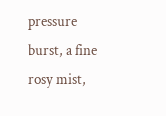pressure burst, a fine rosy mist,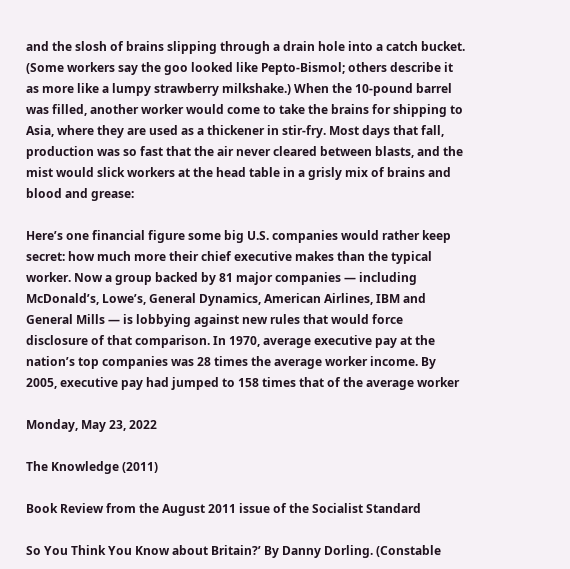and the slosh of brains slipping through a drain hole into a catch bucket. (Some workers say the goo looked like Pepto-Bismol; others describe it as more like a lumpy strawberry milkshake.) When the 10-pound barrel was filled, another worker would come to take the brains for shipping to Asia, where they are used as a thickener in stir-fry. Most days that fall, production was so fast that the air never cleared between blasts, and the mist would slick workers at the head table in a grisly mix of brains and blood and grease:

Here’s one financial figure some big U.S. companies would rather keep secret: how much more their chief executive makes than the typical worker. Now a group backed by 81 major companies — including McDonald’s, Lowe’s, General Dynamics, American Airlines, IBM and General Mills — is lobbying against new rules that would force disclosure of that comparison. In 1970, average executive pay at the nation’s top companies was 28 times the average worker income. By 2005, executive pay had jumped to 158 times that of the average worker

Monday, May 23, 2022

The Knowledge (2011)

Book Review from the August 2011 issue of the Socialist Standard

So You Think You Know about Britain?’ By Danny Dorling. (Constable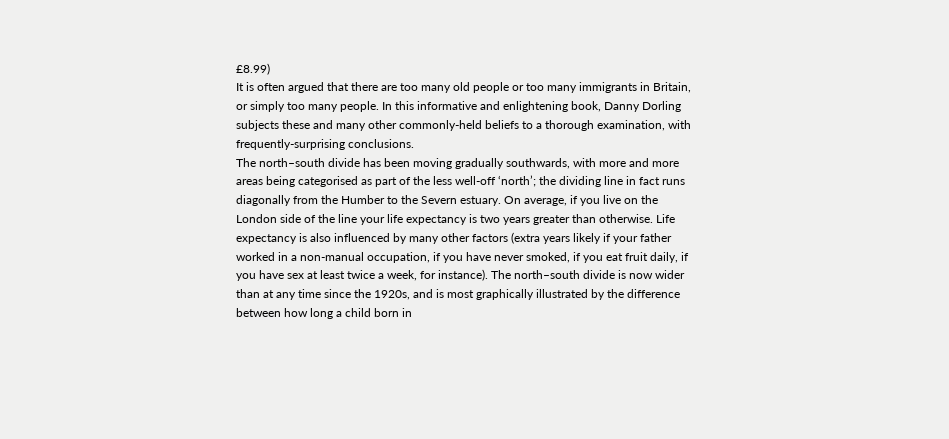£8.99)
It is often argued that there are too many old people or too many immigrants in Britain, or simply too many people. In this informative and enlightening book, Danny Dorling subjects these and many other commonly-held beliefs to a thorough examination, with frequently-surprising conclusions.
The north–south divide has been moving gradually southwards, with more and more areas being categorised as part of the less well-off ‘north’; the dividing line in fact runs diagonally from the Humber to the Severn estuary. On average, if you live on the London side of the line your life expectancy is two years greater than otherwise. Life expectancy is also influenced by many other factors (extra years likely if your father worked in a non-manual occupation, if you have never smoked, if you eat fruit daily, if you have sex at least twice a week, for instance). The north–south divide is now wider than at any time since the 1920s, and is most graphically illustrated by the difference between how long a child born in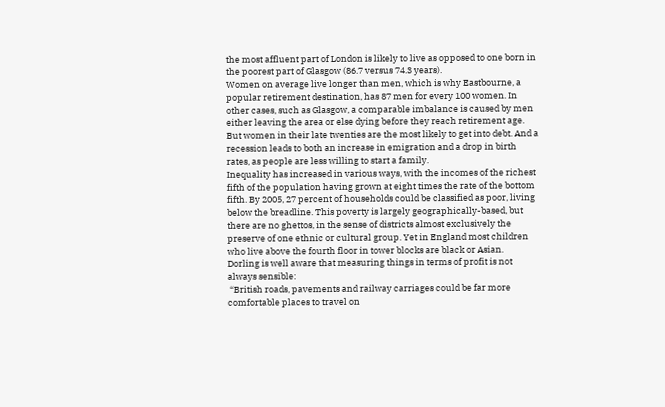the most affluent part of London is likely to live as opposed to one born in the poorest part of Glasgow (86.7 versus 74.3 years).
Women on average live longer than men, which is why Eastbourne, a popular retirement destination, has 87 men for every 100 women. In other cases, such as Glasgow, a comparable imbalance is caused by men either leaving the area or else dying before they reach retirement age. But women in their late twenties are the most likely to get into debt. And a recession leads to both an increase in emigration and a drop in birth rates, as people are less willing to start a family.
Inequality has increased in various ways, with the incomes of the richest fifth of the population having grown at eight times the rate of the bottom fifth. By 2005, 27 percent of households could be classified as poor, living below the breadline. This poverty is largely geographically-based, but there are no ghettos, in the sense of districts almost exclusively the preserve of one ethnic or cultural group. Yet in England most children who live above the fourth floor in tower blocks are black or Asian.
Dorling is well aware that measuring things in terms of profit is not always sensible:
 “British roads, pavements and railway carriages could be far more comfortable places to travel on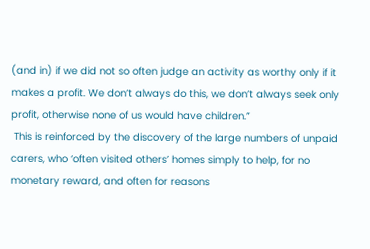(and in) if we did not so often judge an activity as worthy only if it makes a profit. We don’t always do this, we don’t always seek only profit, otherwise none of us would have children.”
 This is reinforced by the discovery of the large numbers of unpaid carers, who ‘often visited others’ homes simply to help, for no monetary reward, and often for reasons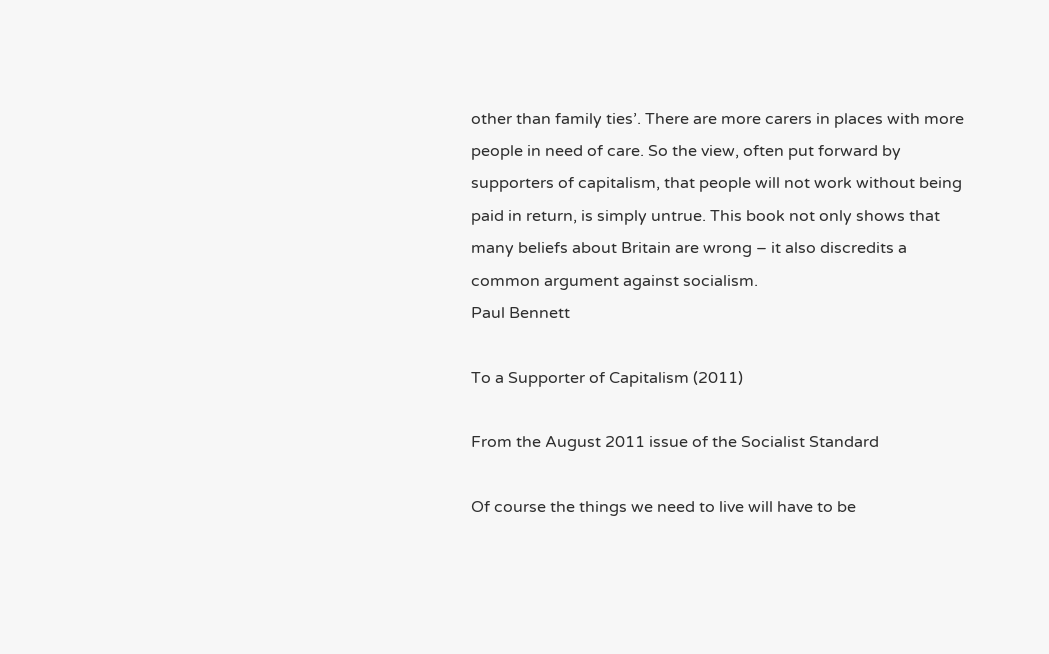other than family ties’. There are more carers in places with more people in need of care. So the view, often put forward by supporters of capitalism, that people will not work without being paid in return, is simply untrue. This book not only shows that many beliefs about Britain are wrong – it also discredits a common argument against socialism.
Paul Bennett

To a Supporter of Capitalism (2011)

From the August 2011 issue of the Socialist Standard

Of course the things we need to live will have to be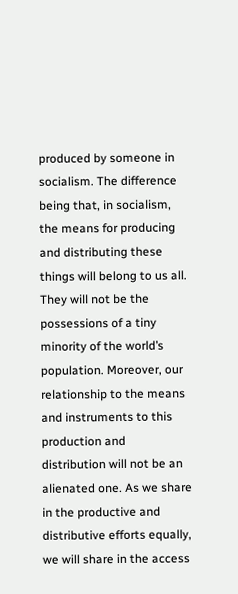produced by someone in socialism. The difference being that, in socialism, the means for producing and distributing these things will belong to us all. They will not be the possessions of a tiny minority of the world’s population. Moreover, our relationship to the means and instruments to this production and distribution will not be an alienated one. As we share in the productive and distributive efforts equally, we will share in the access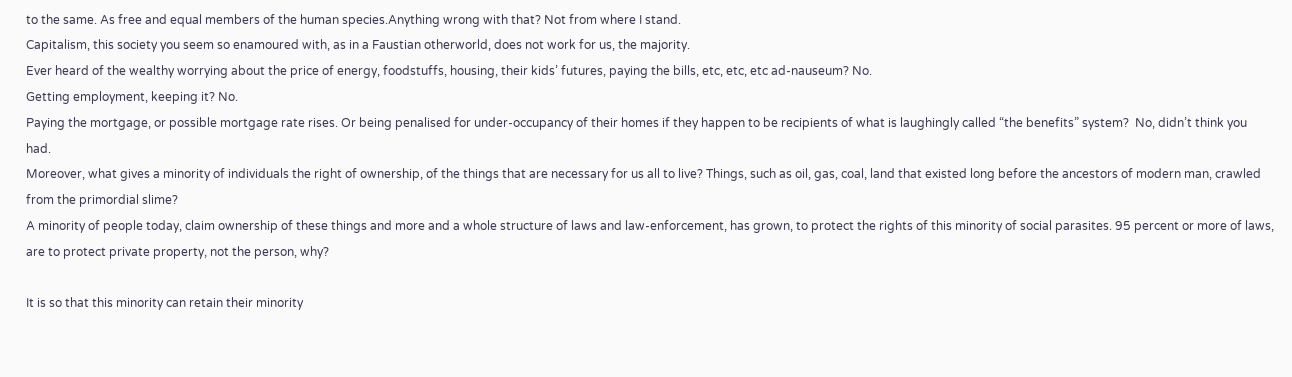to the same. As free and equal members of the human species.Anything wrong with that? Not from where I stand.
Capitalism, this society you seem so enamoured with, as in a Faustian otherworld, does not work for us, the majority.
Ever heard of the wealthy worrying about the price of energy, foodstuffs, housing, their kids’ futures, paying the bills, etc, etc, etc ad-nauseum? No.
Getting employment, keeping it? No.
Paying the mortgage, or possible mortgage rate rises. Or being penalised for under-occupancy of their homes if they happen to be recipients of what is laughingly called “the benefits” system?  No, didn’t think you had.
Moreover, what gives a minority of individuals the right of ownership, of the things that are necessary for us all to live? Things, such as oil, gas, coal, land that existed long before the ancestors of modern man, crawled from the primordial slime?
A minority of people today, claim ownership of these things and more and a whole structure of laws and law-enforcement, has grown, to protect the rights of this minority of social parasites. 95 percent or more of laws, are to protect private property, not the person, why?

It is so that this minority can retain their minority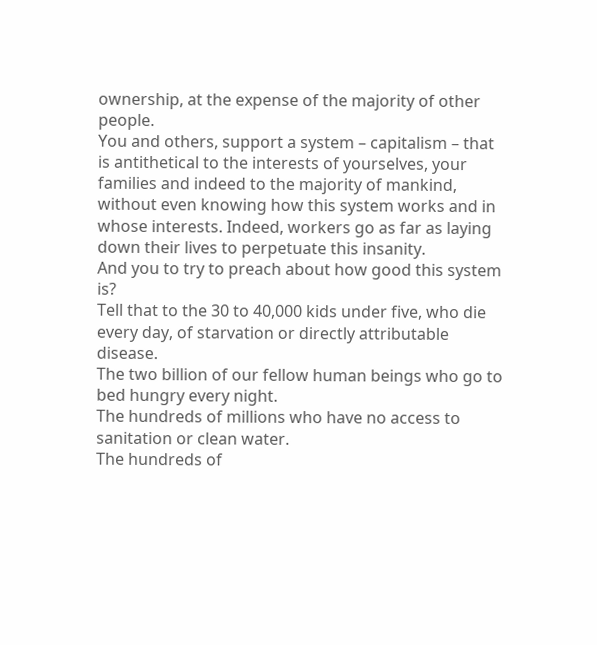ownership, at the expense of the majority of other people.
You and others, support a system – capitalism – that is antithetical to the interests of yourselves, your families and indeed to the majority of mankind, without even knowing how this system works and in whose interests. Indeed, workers go as far as laying down their lives to perpetuate this insanity.
And you to try to preach about how good this system is?
Tell that to the 30 to 40,000 kids under five, who die every day, of starvation or directly attributable disease.
The two billion of our fellow human beings who go to bed hungry every night.
The hundreds of millions who have no access to sanitation or clean water.
The hundreds of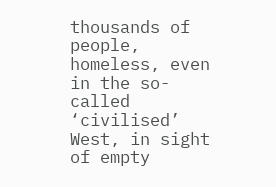thousands of people, homeless, even in the so-called ‘civilised’ West, in sight of empty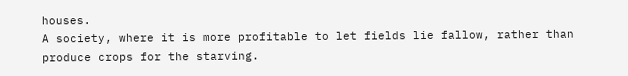houses.
A society, where it is more profitable to let fields lie fallow, rather than produce crops for the starving.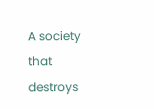A society that destroys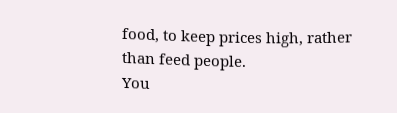food, to keep prices high, rather than feed people.
You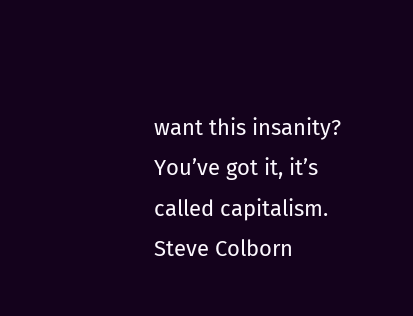want this insanity? You’ve got it, it’s called capitalism.
Steve Colborn